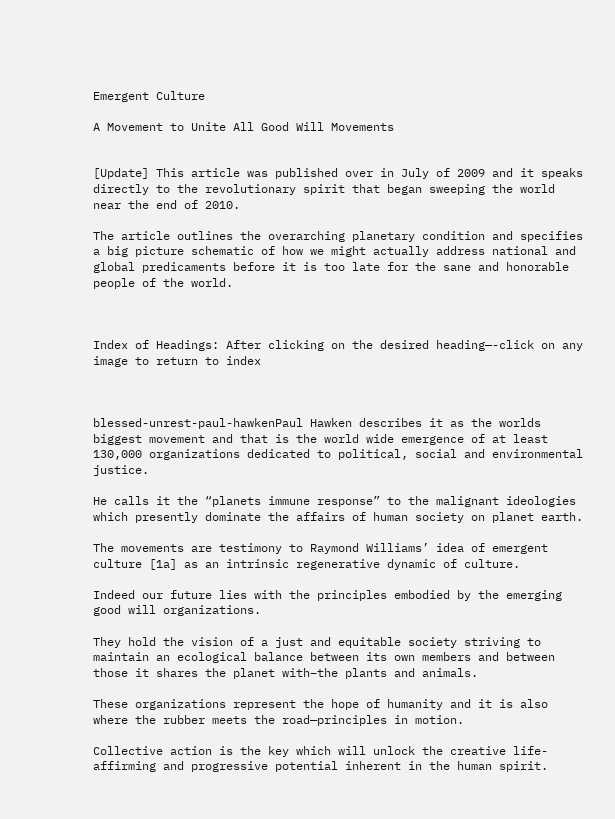Emergent Culture

A Movement to Unite All Good Will Movements


[Update] This article was published over in July of 2009 and it speaks directly to the revolutionary spirit that began sweeping the world near the end of 2010.

The article outlines the overarching planetary condition and specifies a big picture schematic of how we might actually address national and global predicaments before it is too late for the sane and honorable people of the world.



Index of Headings: After clicking on the desired heading—-click on any image to return to index



blessed-unrest-paul-hawkenPaul Hawken describes it as the worlds biggest movement and that is the world wide emergence of at least 130,000 organizations dedicated to political, social and environmental justice.

He calls it the “planets immune response” to the malignant ideologies which presently dominate the affairs of human society on planet earth.

The movements are testimony to Raymond Williams’ idea of emergent culture [1a] as an intrinsic regenerative dynamic of culture.

Indeed our future lies with the principles embodied by the emerging good will organizations.

They hold the vision of a just and equitable society striving to maintain an ecological balance between its own members and between those it shares the planet with–the plants and animals.

These organizations represent the hope of humanity and it is also where the rubber meets the road—principles in motion.

Collective action is the key which will unlock the creative life-affirming and progressive potential inherent in the human spirit.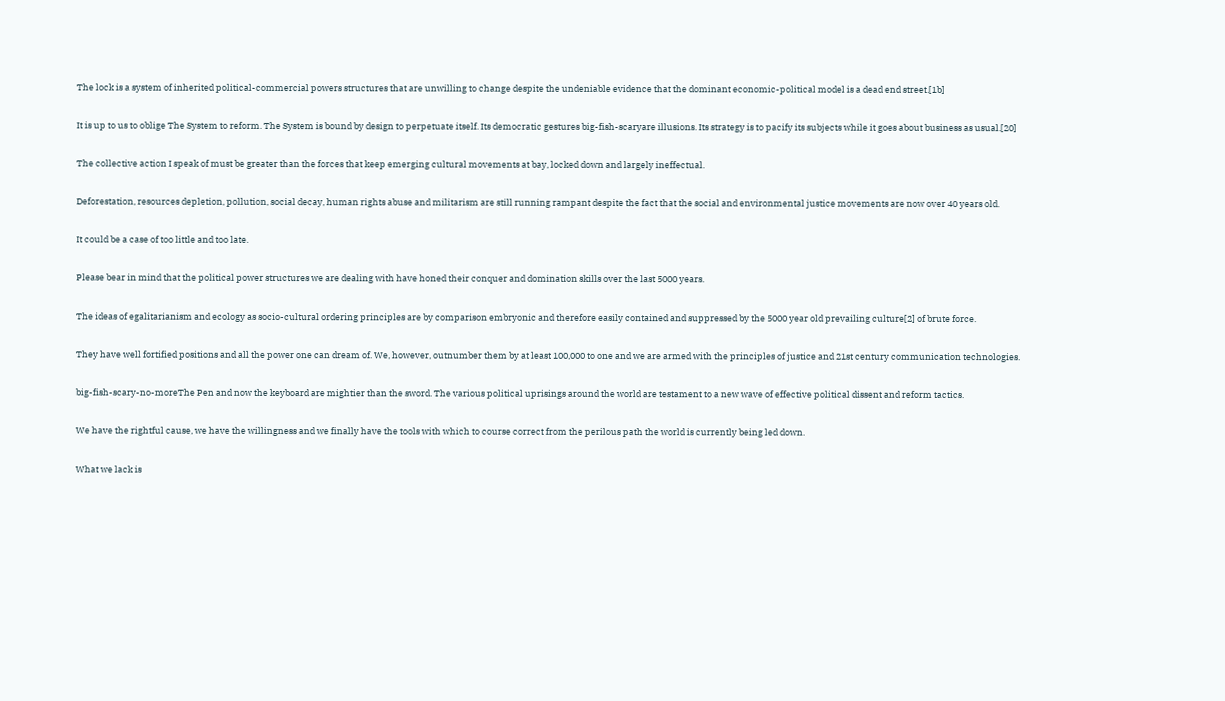The lock is a system of inherited political-commercial powers structures that are unwilling to change despite the undeniable evidence that the dominant economic-political model is a dead end street.[1b]

It is up to us to oblige The System to reform. The System is bound by design to perpetuate itself. Its democratic gestures big-fish-scaryare illusions. Its strategy is to pacify its subjects while it goes about business as usual.[20]

The collective action I speak of must be greater than the forces that keep emerging cultural movements at bay, locked down and largely ineffectual.

Deforestation, resources depletion, pollution, social decay, human rights abuse and militarism are still running rampant despite the fact that the social and environmental justice movements are now over 40 years old.

It could be a case of too little and too late.

Please bear in mind that the political power structures we are dealing with have honed their conquer and domination skills over the last 5000 years.

The ideas of egalitarianism and ecology as socio-cultural ordering principles are by comparison embryonic and therefore easily contained and suppressed by the 5000 year old prevailing culture[2] of brute force.

They have well fortified positions and all the power one can dream of. We, however, outnumber them by at least 100,000 to one and we are armed with the principles of justice and 21st century communication technologies.

big-fish-scary-no-moreThe Pen and now the keyboard are mightier than the sword. The various political uprisings around the world are testament to a new wave of effective political dissent and reform tactics.

We have the rightful cause, we have the willingness and we finally have the tools with which to course correct from the perilous path the world is currently being led down.

What we lack is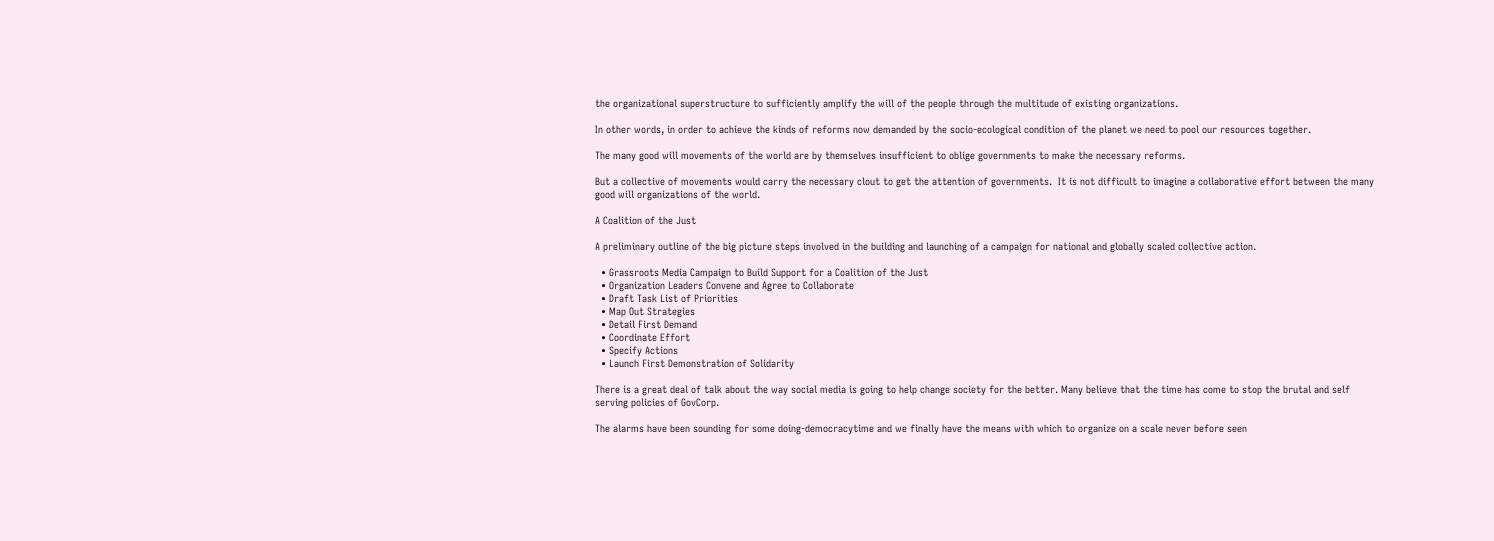the organizational superstructure to sufficiently amplify the will of the people through the multitude of existing organizations.

In other words, in order to achieve the kinds of reforms now demanded by the socio-ecological condition of the planet we need to pool our resources together.

The many good will movements of the world are by themselves insufficient to oblige governments to make the necessary reforms.

But a collective of movements would carry the necessary clout to get the attention of governments.  It is not difficult to imagine a collaborative effort between the many good will organizations of the world.

A Coalition of the Just

A preliminary outline of the big picture steps involved in the building and launching of a campaign for national and globally scaled collective action.

  • Grassroots Media Campaign to Build Support for a Coalition of the Just
  • Organization Leaders Convene and Agree to Collaborate
  • Draft Task List of Priorities
  • Map Out Strategies
  • Detail First Demand
  • Coordinate Effort
  • Specify Actions
  • Launch First Demonstration of Solidarity

There is a great deal of talk about the way social media is going to help change society for the better. Many believe that the time has come to stop the brutal and self serving policies of GovCorp.

The alarms have been sounding for some doing-democracytime and we finally have the means with which to organize on a scale never before seen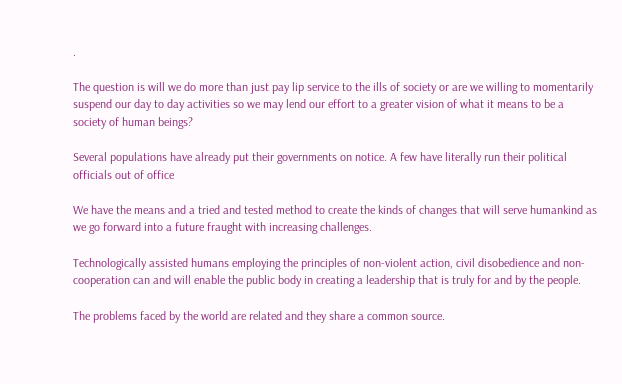.

The question is will we do more than just pay lip service to the ills of society or are we willing to momentarily suspend our day to day activities so we may lend our effort to a greater vision of what it means to be a society of human beings?

Several populations have already put their governments on notice. A few have literally run their political officials out of office

We have the means and a tried and tested method to create the kinds of changes that will serve humankind as we go forward into a future fraught with increasing challenges.

Technologically assisted humans employing the principles of non-violent action, civil disobedience and non-cooperation can and will enable the public body in creating a leadership that is truly for and by the people.

The problems faced by the world are related and they share a common source.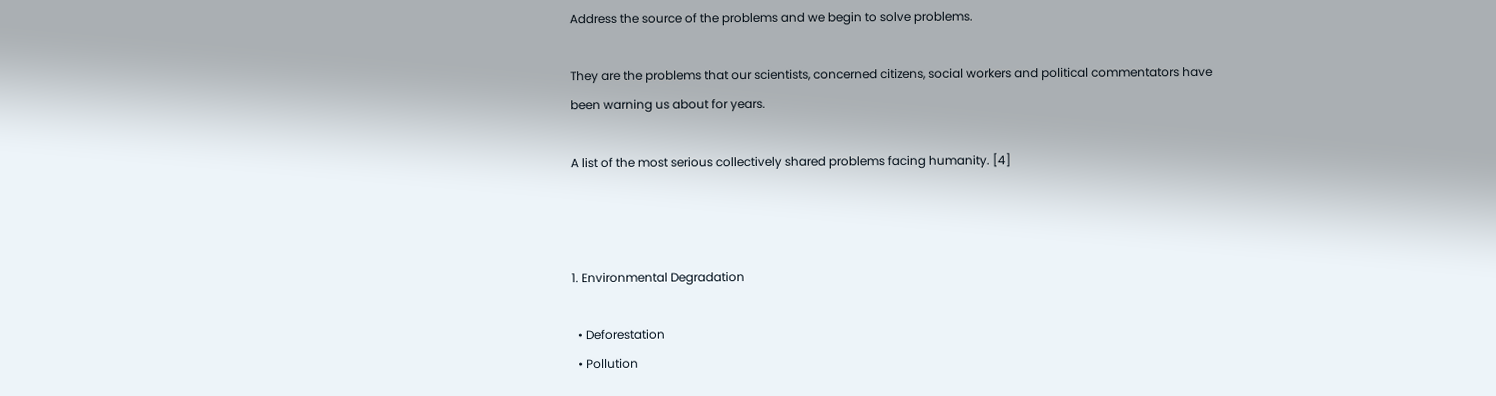Address the source of the problems and we begin to solve problems.

They are the problems that our scientists, concerned citizens, social workers and political commentators have been warning us about for years.

A list of the most serious collectively shared problems facing humanity. [4]



1. Environmental Degradation

  • Deforestation
  • Pollution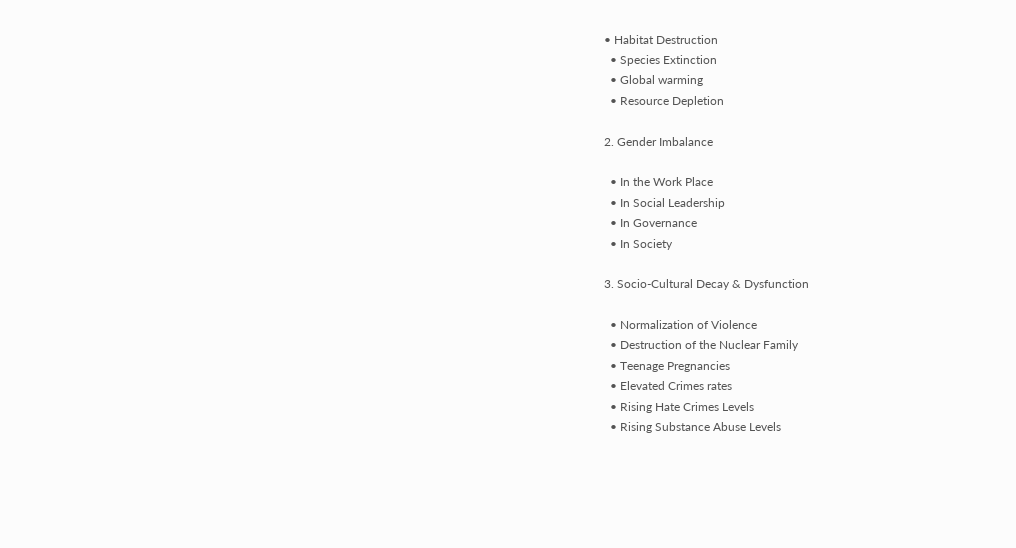• Habitat Destruction
  • Species Extinction
  • Global warming
  • Resource Depletion

2. Gender Imbalance

  • In the Work Place
  • In Social Leadership
  • In Governance
  • In Society

3. Socio-Cultural Decay & Dysfunction

  • Normalization of Violence
  • Destruction of the Nuclear Family
  • Teenage Pregnancies
  • Elevated Crimes rates
  • Rising Hate Crimes Levels
  • Rising Substance Abuse Levels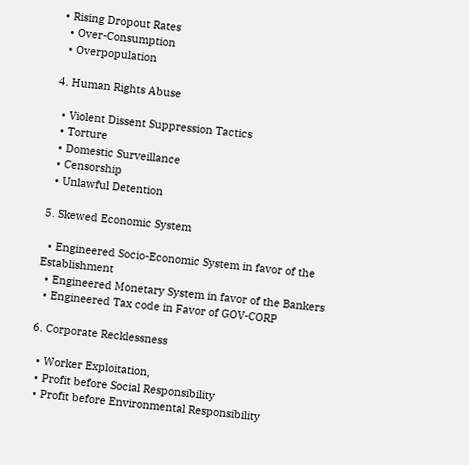• Rising Dropout Rates
  • Over-Consumption
  • Overpopulation

4. Human Rights Abuse

  • Violent Dissent Suppression Tactics
  • Torture
  • Domestic Surveillance
  • Censorship
  • Unlawful Detention

5. Skewed Economic System

  • Engineered Socio-Economic System in favor of the Establishment
  • Engineered Monetary System in favor of the Bankers
  • Engineered Tax code in Favor of GOV-CORP

6. Corporate Recklessness

  • Worker Exploitation,
  • Profit before Social Responsibility
  • Profit before Environmental Responsibility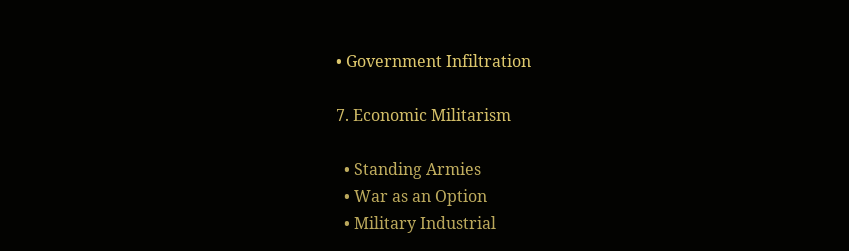• Government Infiltration

7. Economic Militarism

  • Standing Armies
  • War as an Option
  • Military Industrial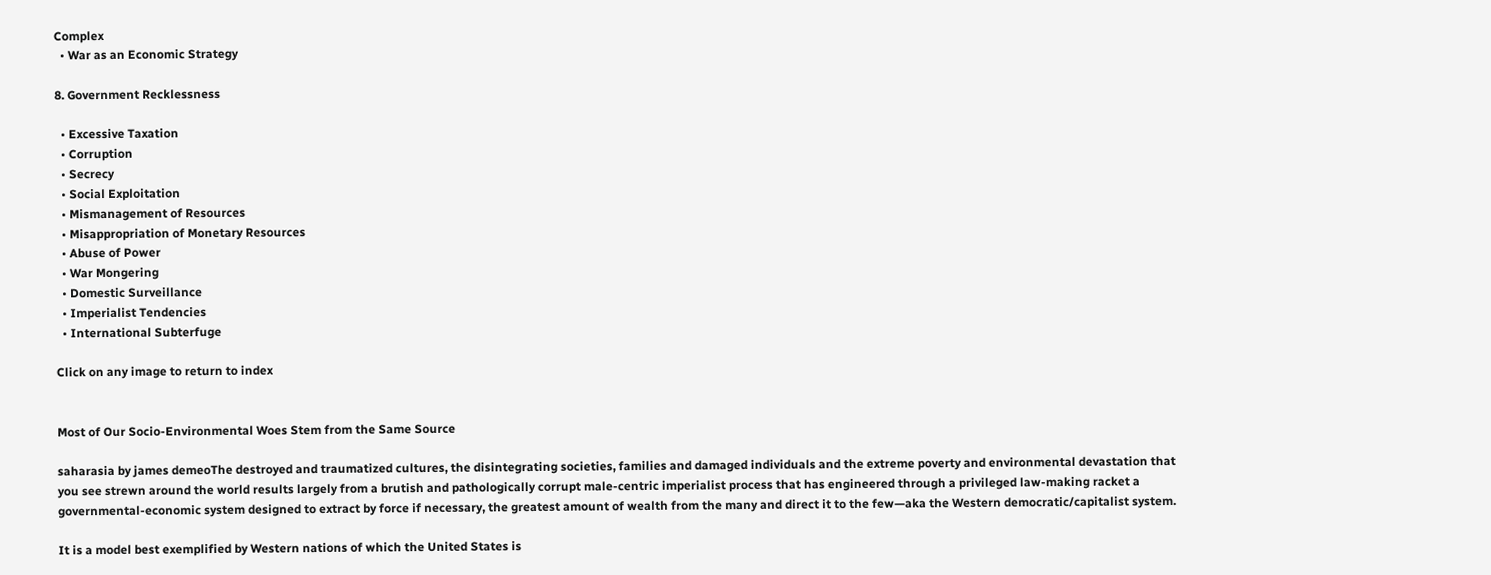Complex
  • War as an Economic Strategy

8. Government Recklessness

  • Excessive Taxation
  • Corruption
  • Secrecy
  • Social Exploitation
  • Mismanagement of Resources
  • Misappropriation of Monetary Resources
  • Abuse of Power
  • War Mongering
  • Domestic Surveillance
  • Imperialist Tendencies
  • International Subterfuge

Click on any image to return to index


Most of Our Socio-Environmental Woes Stem from the Same Source

saharasia by james demeoThe destroyed and traumatized cultures, the disintegrating societies, families and damaged individuals and the extreme poverty and environmental devastation that you see strewn around the world results largely from a brutish and pathologically corrupt male-centric imperialist process that has engineered through a privileged law-making racket a governmental-economic system designed to extract by force if necessary, the greatest amount of wealth from the many and direct it to the few—aka the Western democratic/capitalist system.

It is a model best exemplified by Western nations of which the United States is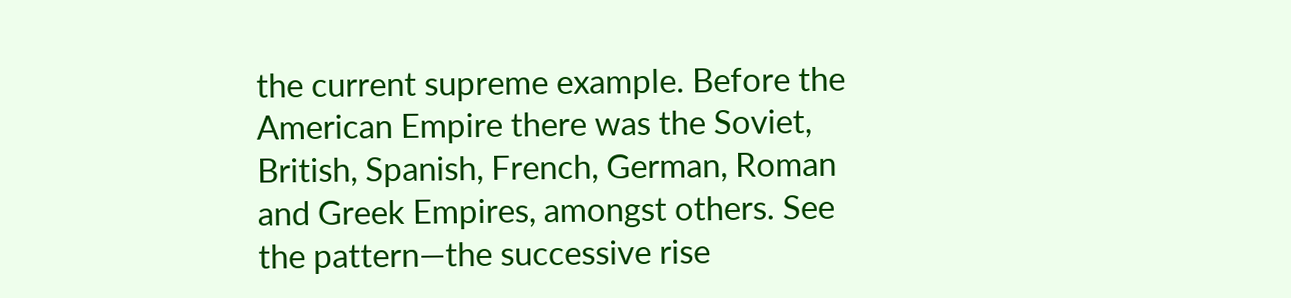the current supreme example. Before the American Empire there was the Soviet, British, Spanish, French, German, Roman and Greek Empires, amongst others. See the pattern—the successive rise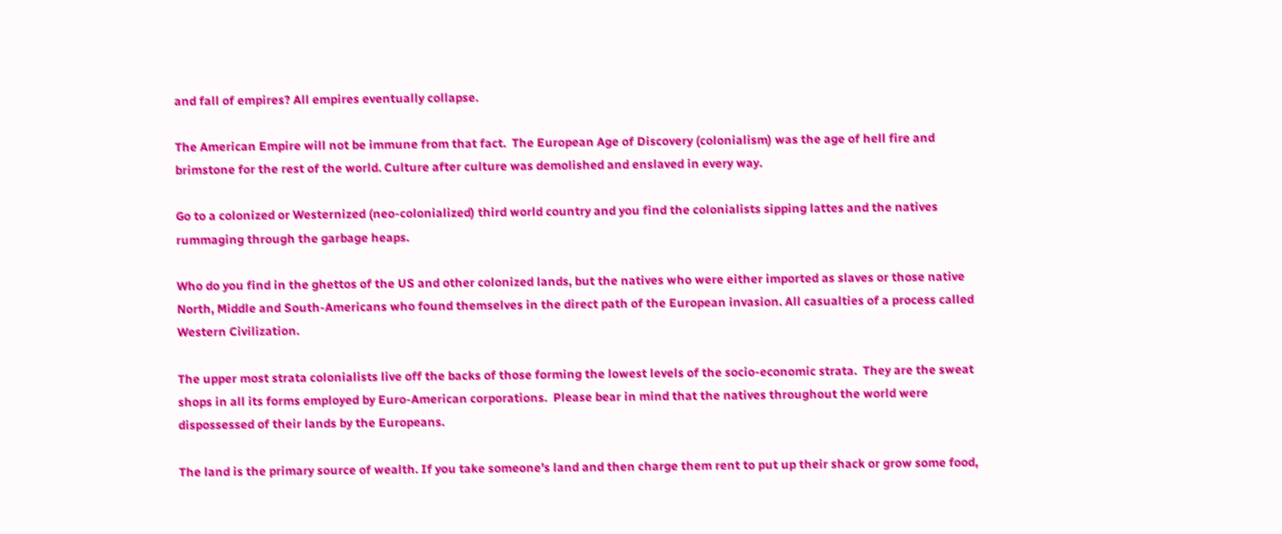and fall of empires? All empires eventually collapse.

The American Empire will not be immune from that fact.  The European Age of Discovery (colonialism) was the age of hell fire and brimstone for the rest of the world. Culture after culture was demolished and enslaved in every way.

Go to a colonized or Westernized (neo-colonialized) third world country and you find the colonialists sipping lattes and the natives rummaging through the garbage heaps.

Who do you find in the ghettos of the US and other colonized lands, but the natives who were either imported as slaves or those native North, Middle and South-Americans who found themselves in the direct path of the European invasion. All casualties of a process called Western Civilization.

The upper most strata colonialists live off the backs of those forming the lowest levels of the socio-economic strata.  They are the sweat shops in all its forms employed by Euro-American corporations.  Please bear in mind that the natives throughout the world were dispossessed of their lands by the Europeans.

The land is the primary source of wealth. If you take someone’s land and then charge them rent to put up their shack or grow some food,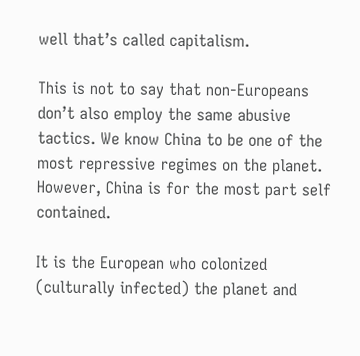well that’s called capitalism.

This is not to say that non-Europeans don’t also employ the same abusive tactics. We know China to be one of the most repressive regimes on the planet. However, China is for the most part self contained.

It is the European who colonized (culturally infected) the planet and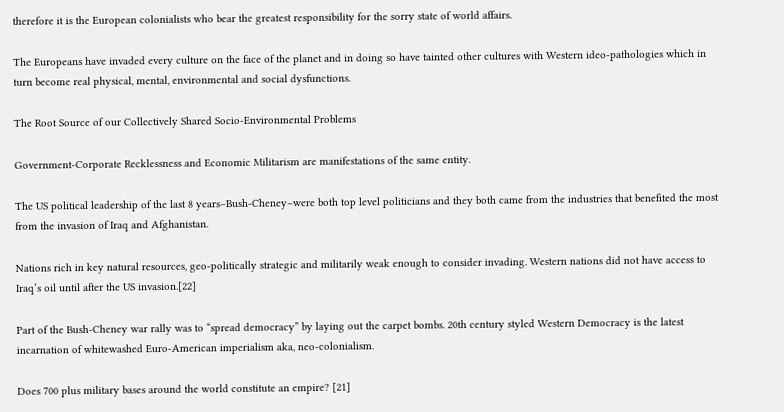therefore it is the European colonialists who bear the greatest responsibility for the sorry state of world affairs.

The Europeans have invaded every culture on the face of the planet and in doing so have tainted other cultures with Western ideo-pathologies which in turn become real physical, mental, environmental and social dysfunctions.

The Root Source of our Collectively Shared Socio-Environmental Problems

Government-Corporate Recklessness and Economic Militarism are manifestations of the same entity.

The US political leadership of the last 8 years–Bush-Cheney–were both top level politicians and they both came from the industries that benefited the most from the invasion of Iraq and Afghanistan.

Nations rich in key natural resources, geo-politically strategic and militarily weak enough to consider invading. Western nations did not have access to Iraq’s oil until after the US invasion.[22]

Part of the Bush-Cheney war rally was to “spread democracy” by laying out the carpet bombs. 20th century styled Western Democracy is the latest incarnation of whitewashed Euro-American imperialism aka, neo-colonialism.

Does 700 plus military bases around the world constitute an empire? [21]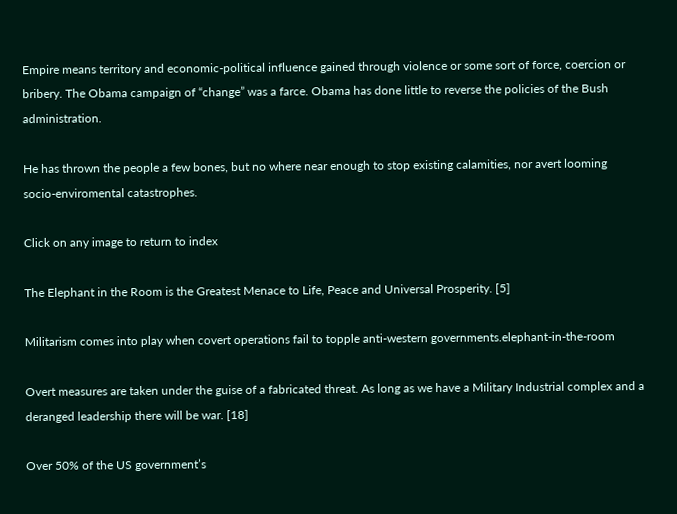Empire means territory and economic-political influence gained through violence or some sort of force, coercion or bribery. The Obama campaign of “change” was a farce. Obama has done little to reverse the policies of the Bush administration.

He has thrown the people a few bones, but no where near enough to stop existing calamities, nor avert looming  socio-enviromental catastrophes.

Click on any image to return to index

The Elephant in the Room is the Greatest Menace to Life, Peace and Universal Prosperity. [5]

Militarism comes into play when covert operations fail to topple anti-western governments.elephant-in-the-room

Overt measures are taken under the guise of a fabricated threat. As long as we have a Military Industrial complex and a deranged leadership there will be war. [18]

Over 50% of the US government’s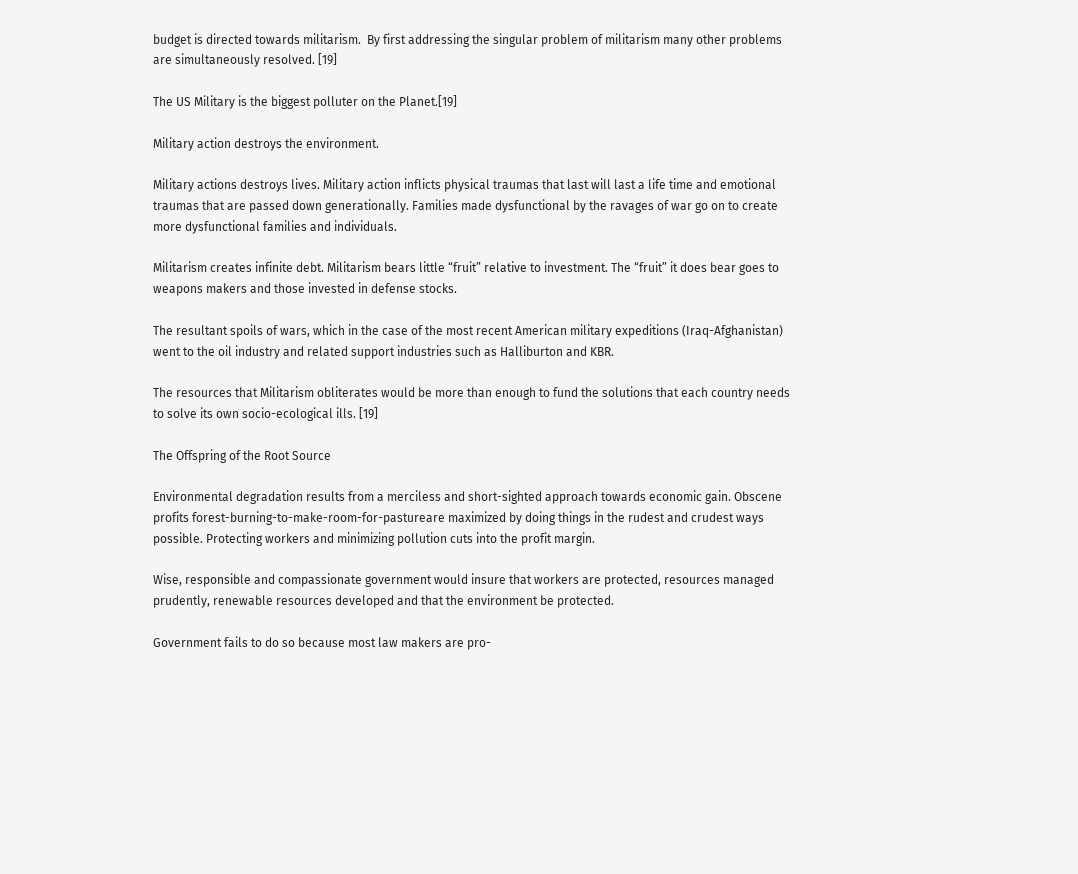budget is directed towards militarism.  By first addressing the singular problem of militarism many other problems are simultaneously resolved. [19]

The US Military is the biggest polluter on the Planet.[19]

Military action destroys the environment.

Military actions destroys lives. Military action inflicts physical traumas that last will last a life time and emotional traumas that are passed down generationally. Families made dysfunctional by the ravages of war go on to create more dysfunctional families and individuals.

Militarism creates infinite debt. Militarism bears little “fruit” relative to investment. The “fruit” it does bear goes to weapons makers and those invested in defense stocks.

The resultant spoils of wars, which in the case of the most recent American military expeditions (Iraq-Afghanistan) went to the oil industry and related support industries such as Halliburton and KBR.

The resources that Militarism obliterates would be more than enough to fund the solutions that each country needs to solve its own socio-ecological ills. [19]

The Offspring of the Root Source

Environmental degradation results from a merciless and short-sighted approach towards economic gain. Obscene profits forest-burning-to-make-room-for-pastureare maximized by doing things in the rudest and crudest ways possible. Protecting workers and minimizing pollution cuts into the profit margin.

Wise, responsible and compassionate government would insure that workers are protected, resources managed prudently, renewable resources developed and that the environment be protected.

Government fails to do so because most law makers are pro-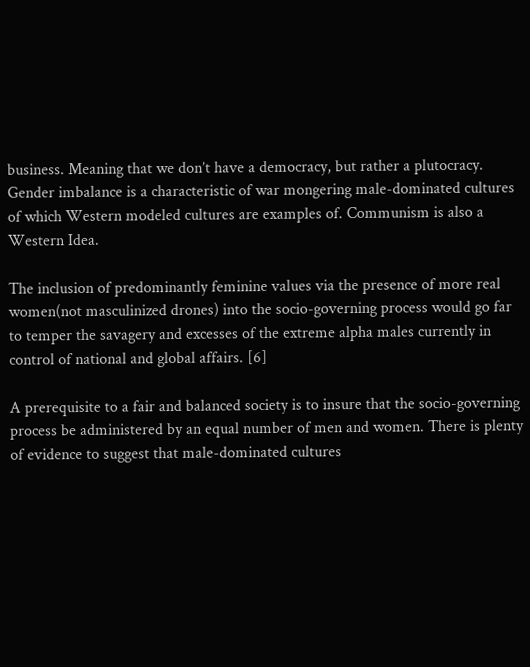business. Meaning that we don’t have a democracy, but rather a plutocracy.
Gender imbalance is a characteristic of war mongering male-dominated cultures of which Western modeled cultures are examples of. Communism is also a Western Idea.

The inclusion of predominantly feminine values via the presence of more real women(not masculinized drones) into the socio-governing process would go far to temper the savagery and excesses of the extreme alpha males currently in control of national and global affairs. [6]

A prerequisite to a fair and balanced society is to insure that the socio-governing process be administered by an equal number of men and women. There is plenty of evidence to suggest that male-dominated cultures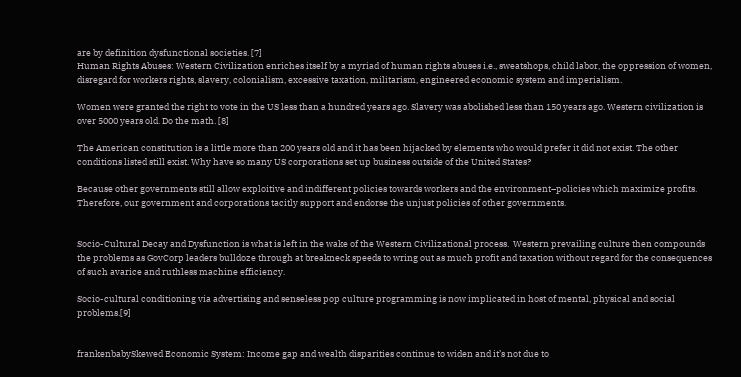are by definition dysfunctional societies. [7]
Human Rights Abuses: Western Civilization enriches itself by a myriad of human rights abuses i.e., sweatshops, child labor, the oppression of women, disregard for workers rights, slavery, colonialism, excessive taxation, militarism, engineered economic system and imperialism.

Women were granted the right to vote in the US less than a hundred years ago. Slavery was abolished less than 150 years ago. Western civilization is over 5000 years old. Do the math. [8]

The American constitution is a little more than 200 years old and it has been hijacked by elements who would prefer it did not exist. The other conditions listed still exist. Why have so many US corporations set up business outside of the United States?

Because other governments still allow exploitive and indifferent policies towards workers and the environment–policies which maximize profits.  Therefore, our government and corporations tacitly support and endorse the unjust policies of other governments.


Socio-Cultural Decay and Dysfunction is what is left in the wake of the Western Civilizational process.  Western prevailing culture then compounds the problems as GovCorp leaders bulldoze through at breakneck speeds to wring out as much profit and taxation without regard for the consequences of such avarice and ruthless machine efficiency.

Socio-cultural conditioning via advertising and senseless pop culture programming is now implicated in host of mental, physical and social problems.[9]


frankenbabySkewed Economic System: Income gap and wealth disparities continue to widen and it’s not due to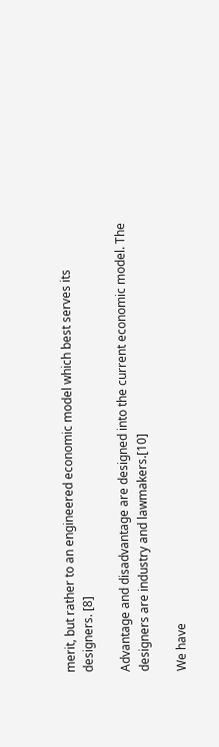merit, but rather to an engineered economic model which best serves its designers. [8]

Advantage and disadvantage are designed into the current economic model. The designers are industry and lawmakers.[10]

We have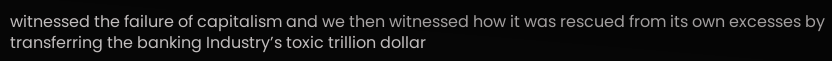witnessed the failure of capitalism and we then witnessed how it was rescued from its own excesses by transferring the banking Industry’s toxic trillion dollar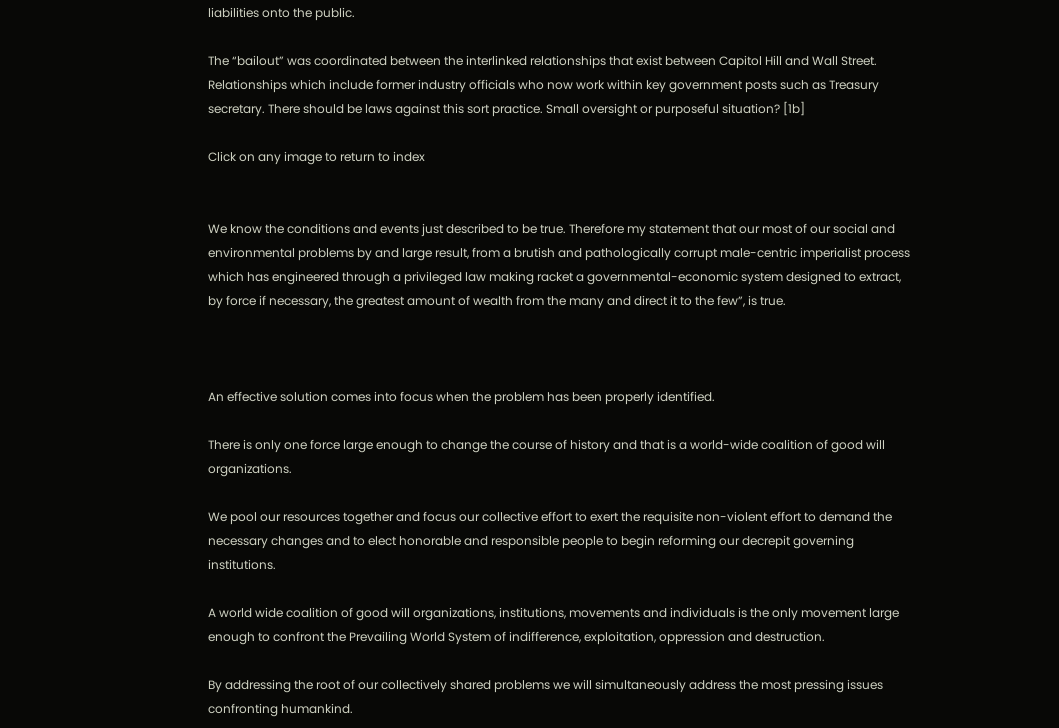liabilities onto the public.

The “bailout” was coordinated between the interlinked relationships that exist between Capitol Hill and Wall Street. Relationships which include former industry officials who now work within key government posts such as Treasury secretary. There should be laws against this sort practice. Small oversight or purposeful situation? [1b]

Click on any image to return to index


We know the conditions and events just described to be true. Therefore my statement that our most of our social and environmental problems by and large result, from a brutish and pathologically corrupt male-centric imperialist process which has engineered through a privileged law making racket a governmental-economic system designed to extract, by force if necessary, the greatest amount of wealth from the many and direct it to the few”, is true.



An effective solution comes into focus when the problem has been properly identified.

There is only one force large enough to change the course of history and that is a world-wide coalition of good will organizations.

We pool our resources together and focus our collective effort to exert the requisite non-violent effort to demand the necessary changes and to elect honorable and responsible people to begin reforming our decrepit governing institutions.

A world wide coalition of good will organizations, institutions, movements and individuals is the only movement large enough to confront the Prevailing World System of indifference, exploitation, oppression and destruction.

By addressing the root of our collectively shared problems we will simultaneously address the most pressing issues confronting humankind.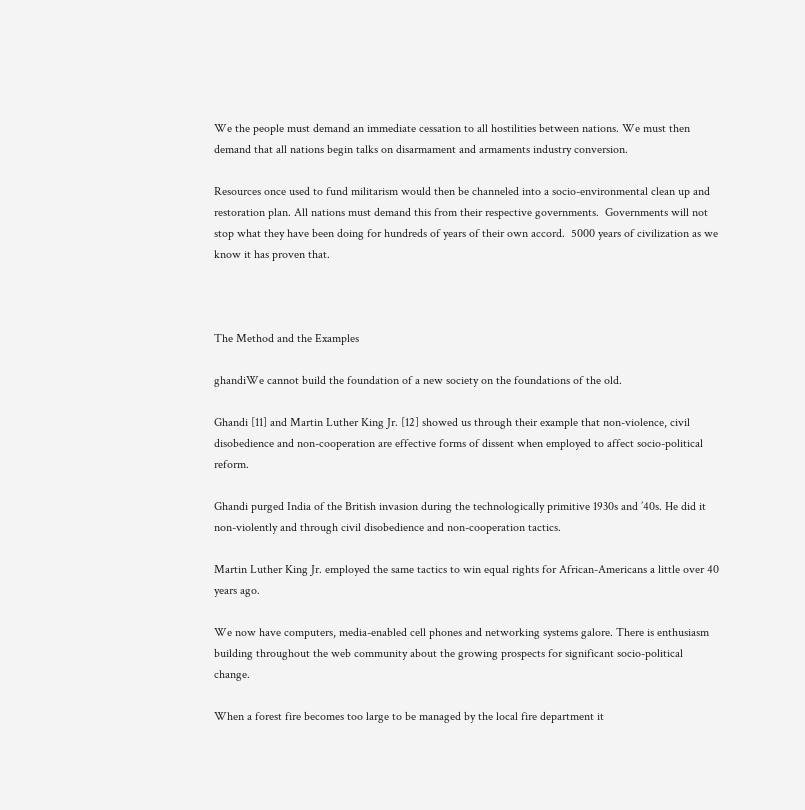We the people must demand an immediate cessation to all hostilities between nations. We must then demand that all nations begin talks on disarmament and armaments industry conversion.

Resources once used to fund militarism would then be channeled into a socio-environmental clean up and restoration plan. All nations must demand this from their respective governments.  Governments will not stop what they have been doing for hundreds of years of their own accord.  5000 years of civilization as we know it has proven that.



The Method and the Examples

ghandiWe cannot build the foundation of a new society on the foundations of the old.

Ghandi [11] and Martin Luther King Jr. [12] showed us through their example that non-violence, civil disobedience and non-cooperation are effective forms of dissent when employed to affect socio-political reform.

Ghandi purged India of the British invasion during the technologically primitive 1930s and ’40s. He did it non-violently and through civil disobedience and non-cooperation tactics.

Martin Luther King Jr. employed the same tactics to win equal rights for African-Americans a little over 40 years ago.

We now have computers, media-enabled cell phones and networking systems galore. There is enthusiasm building throughout the web community about the growing prospects for significant socio-political change.

When a forest fire becomes too large to be managed by the local fire department it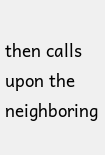then calls upon the neighboring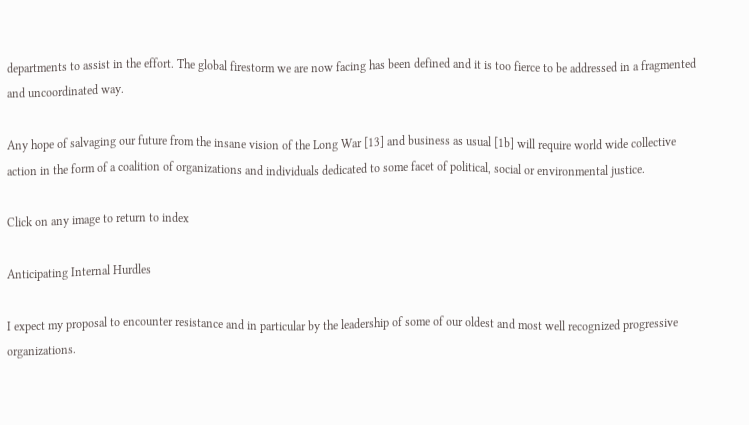departments to assist in the effort. The global firestorm we are now facing has been defined and it is too fierce to be addressed in a fragmented and uncoordinated way.

Any hope of salvaging our future from the insane vision of the Long War [13] and business as usual [1b] will require world wide collective action in the form of a coalition of organizations and individuals dedicated to some facet of political, social or environmental justice.

Click on any image to return to index

Anticipating Internal Hurdles

I expect my proposal to encounter resistance and in particular by the leadership of some of our oldest and most well recognized progressive organizations.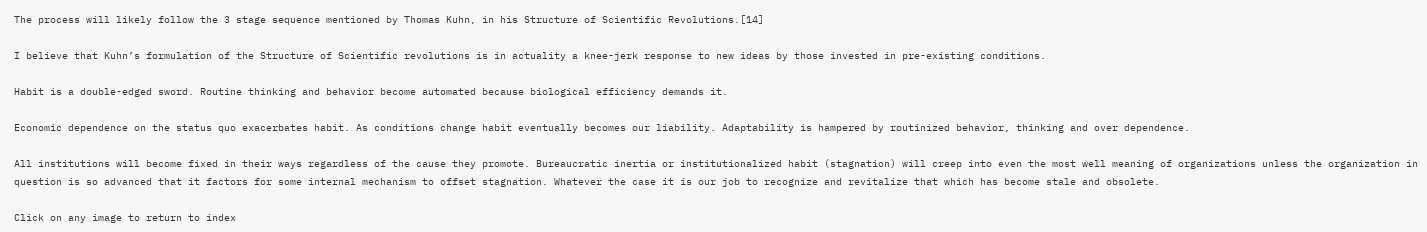The process will likely follow the 3 stage sequence mentioned by Thomas Kuhn, in his Structure of Scientific Revolutions.[14]

I believe that Kuhn’s formulation of the Structure of Scientific revolutions is in actuality a knee-jerk response to new ideas by those invested in pre-existing conditions.

Habit is a double-edged sword. Routine thinking and behavior become automated because biological efficiency demands it.

Economic dependence on the status quo exacerbates habit. As conditions change habit eventually becomes our liability. Adaptability is hampered by routinized behavior, thinking and over dependence.

All institutions will become fixed in their ways regardless of the cause they promote. Bureaucratic inertia or institutionalized habit (stagnation) will creep into even the most well meaning of organizations unless the organization in question is so advanced that it factors for some internal mechanism to offset stagnation. Whatever the case it is our job to recognize and revitalize that which has become stale and obsolete.

Click on any image to return to index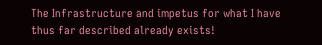The Infrastructure and impetus for what I have thus far described already exists!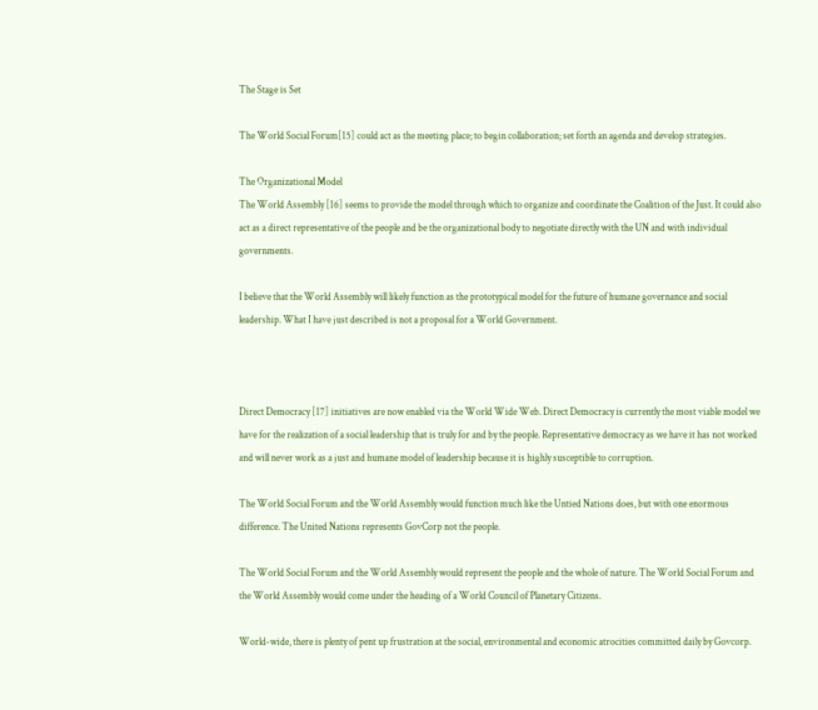The Stage is Set

The World Social Forum[15] could act as the meeting place; to begin collaboration; set forth an agenda and develop strategies.

The Organizational Model
The World Assembly [16] seems to provide the model through which to organize and coordinate the Coalition of the Just. It could also act as a direct representative of the people and be the organizational body to negotiate directly with the UN and with individual governments.

I believe that the World Assembly will likely function as the prototypical model for the future of humane governance and social leadership. What I have just described is not a proposal for a World Government.



Direct Democracy [17] initiatives are now enabled via the World Wide Web. Direct Democracy is currently the most viable model we have for the realization of a social leadership that is truly for and by the people. Representative democracy as we have it has not worked and will never work as a just and humane model of leadership because it is highly susceptible to corruption.

The World Social Forum and the World Assembly would function much like the Untied Nations does, but with one enormous difference. The United Nations represents GovCorp not the people.

The World Social Forum and the World Assembly would represent the people and the whole of nature. The World Social Forum and the World Assembly would come under the heading of a World Council of Planetary Citizens.

World-wide, there is plenty of pent up frustration at the social, environmental and economic atrocities committed daily by Govcorp.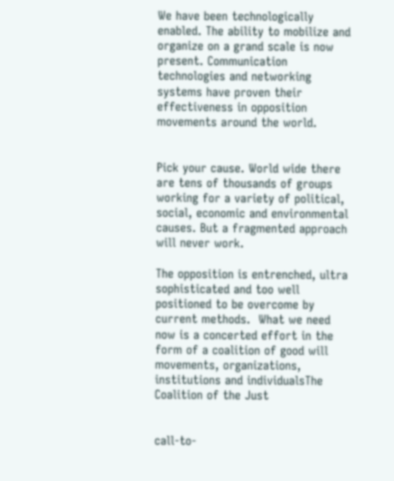We have been technologically enabled. The ability to mobilize and organize on a grand scale is now present. Communication technologies and networking systems have proven their effectiveness in opposition movements around the world.


Pick your cause. World wide there are tens of thousands of groups working for a variety of political, social, economic and environmental causes. But a fragmented approach will never work.

The opposition is entrenched, ultra sophisticated and too well positioned to be overcome by current methods.  What we need now is a concerted effort in the form of a coalition of good will movements, organizations, institutions and individualsThe Coalition of the Just


call-to-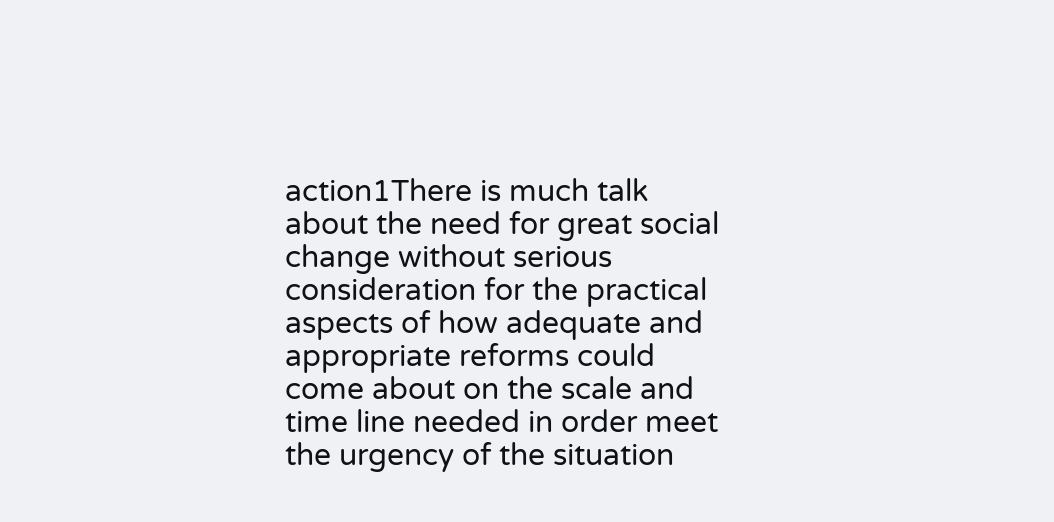action1There is much talk about the need for great social change without serious consideration for the practical aspects of how adequate and appropriate reforms could come about on the scale and time line needed in order meet the urgency of the situation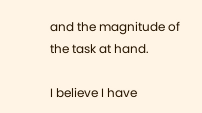and the magnitude of the task at hand.

I believe I have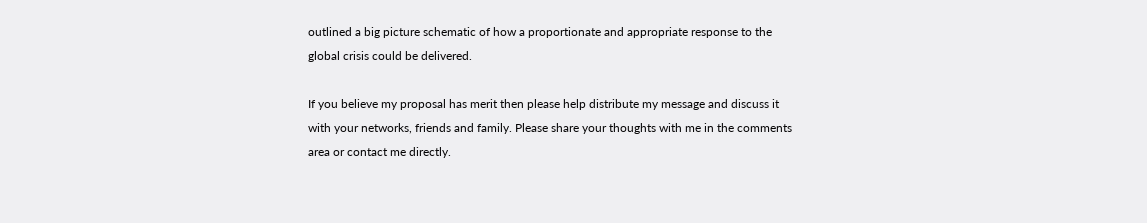outlined a big picture schematic of how a proportionate and appropriate response to the global crisis could be delivered.

If you believe my proposal has merit then please help distribute my message and discuss it with your networks, friends and family. Please share your thoughts with me in the comments area or contact me directly.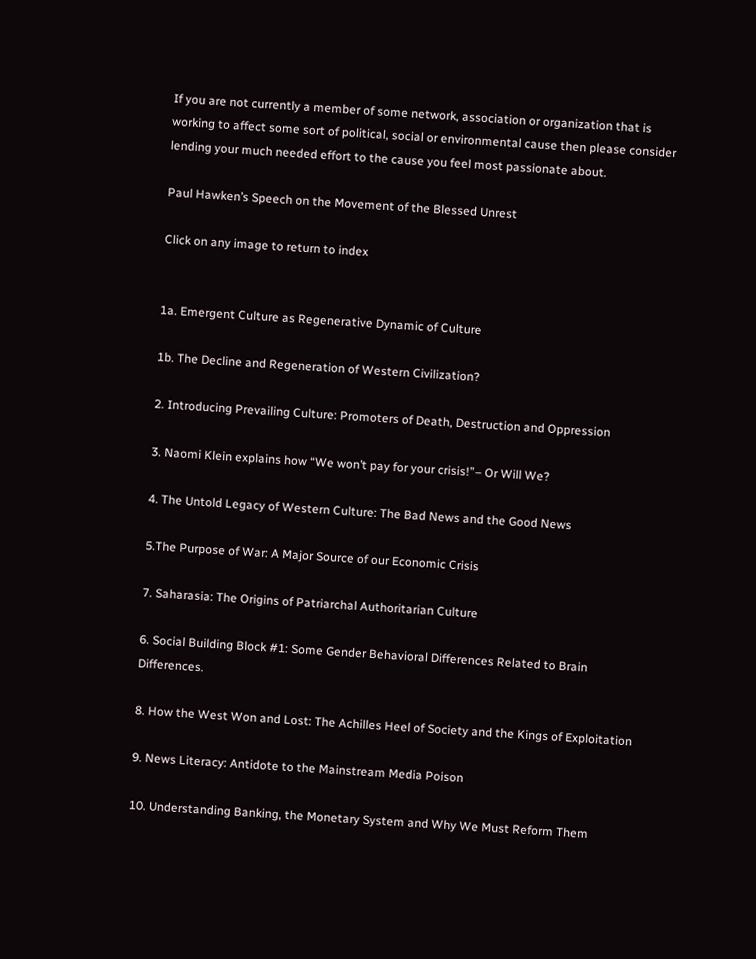If you are not currently a member of some network, association or organization that is working to affect some sort of political, social or environmental cause then please consider lending your much needed effort to the cause you feel most passionate about.

Paul Hawken’s Speech on the Movement of the Blessed Unrest

Click on any image to return to index


1a. Emergent Culture as Regenerative Dynamic of Culture

1b. The Decline and Regeneration of Western Civilization?

2. Introducing Prevailing Culture: Promoters of Death, Destruction and Oppression

3. Naomi Klein explains how “We won’t pay for your crisis!”– Or Will We?

4. The Untold Legacy of Western Culture: The Bad News and the Good News

5.The Purpose of War: A Major Source of our Economic Crisis

7. Saharasia: The Origins of Patriarchal Authoritarian Culture

6. Social Building Block #1: Some Gender Behavioral Differences Related to Brain Differences.

8. How the West Won and Lost: The Achilles Heel of Society and the Kings of Exploitation

9. News Literacy: Antidote to the Mainstream Media Poison

10. Understanding Banking, the Monetary System and Why We Must Reform Them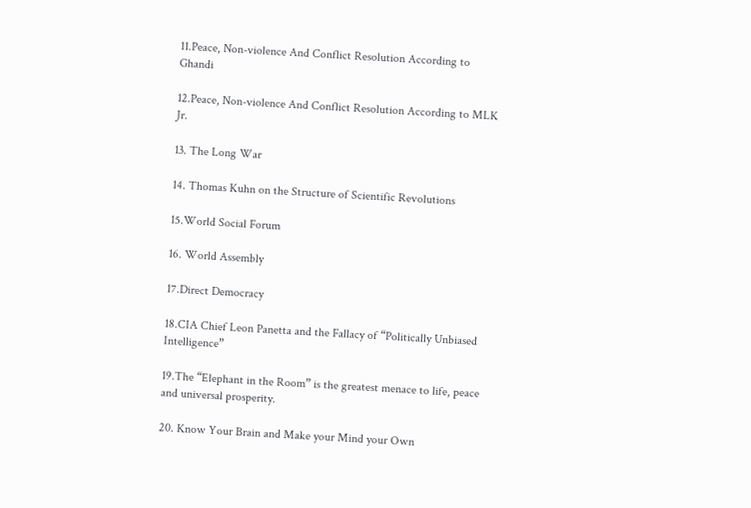11.Peace, Non-violence And Conflict Resolution According to Ghandi

12.Peace, Non-violence And Conflict Resolution According to MLK Jr.

13. The Long War

14. Thomas Kuhn on the Structure of Scientific Revolutions

15.World Social Forum

16. World Assembly

17.Direct Democracy

18.CIA Chief Leon Panetta and the Fallacy of “Politically Unbiased Intelligence”

19.The “Elephant in the Room” is the greatest menace to life, peace and universal prosperity.

20. Know Your Brain and Make your Mind your Own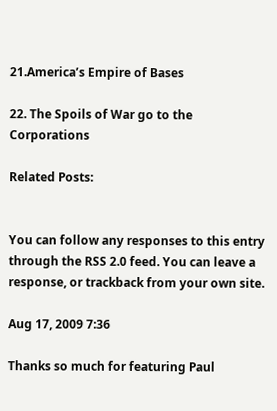21.America’s Empire of Bases

22. The Spoils of War go to the Corporations

Related Posts:


You can follow any responses to this entry through the RSS 2.0 feed. You can leave a response, or trackback from your own site.

Aug 17, 2009 7:36

Thanks so much for featuring Paul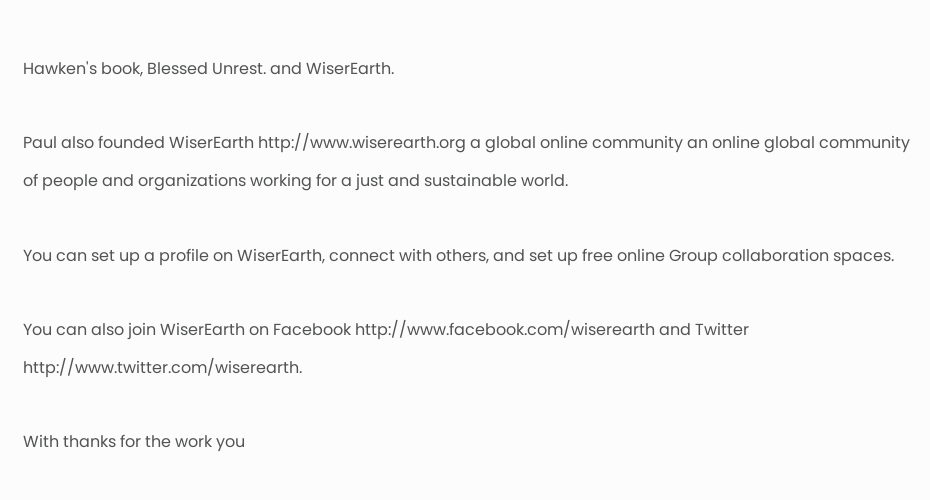Hawken's book, Blessed Unrest. and WiserEarth.

Paul also founded WiserEarth http://www.wiserearth.org a global online community an online global community of people and organizations working for a just and sustainable world.

You can set up a profile on WiserEarth, connect with others, and set up free online Group collaboration spaces.

You can also join WiserEarth on Facebook http://www.facebook.com/wiserearth and Twitter http://www.twitter.com/wiserearth.

With thanks for the work you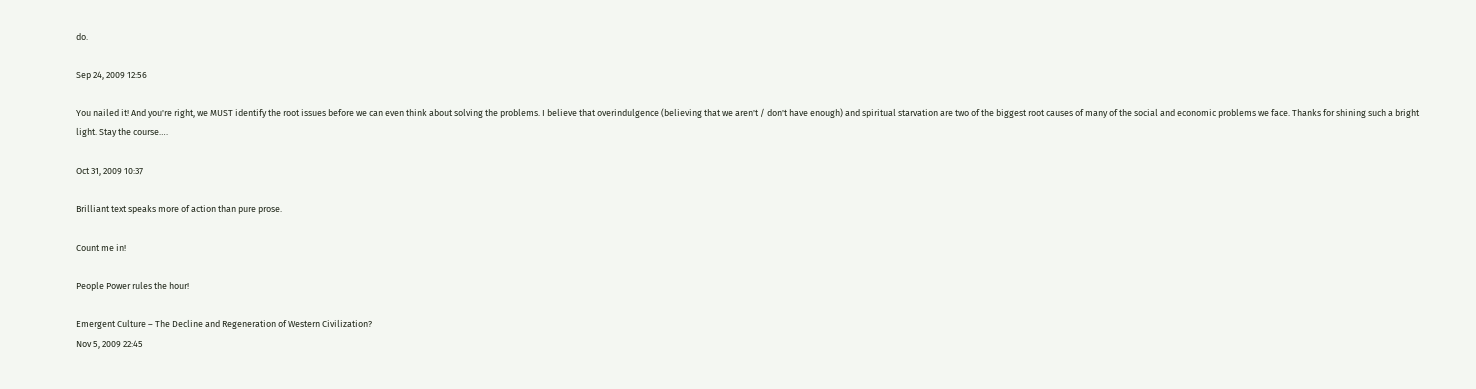do.

Sep 24, 2009 12:56

You nailed it! And you're right, we MUST identify the root issues before we can even think about solving the problems. I believe that overindulgence (believing that we aren't / don't have enough) and spiritual starvation are two of the biggest root causes of many of the social and economic problems we face. Thanks for shining such a bright light. Stay the course….

Oct 31, 2009 10:37

Brilliant text speaks more of action than pure prose.

Count me in!

People Power rules the hour!

Emergent Culture – The Decline and Regeneration of Western Civilization?
Nov 5, 2009 22:45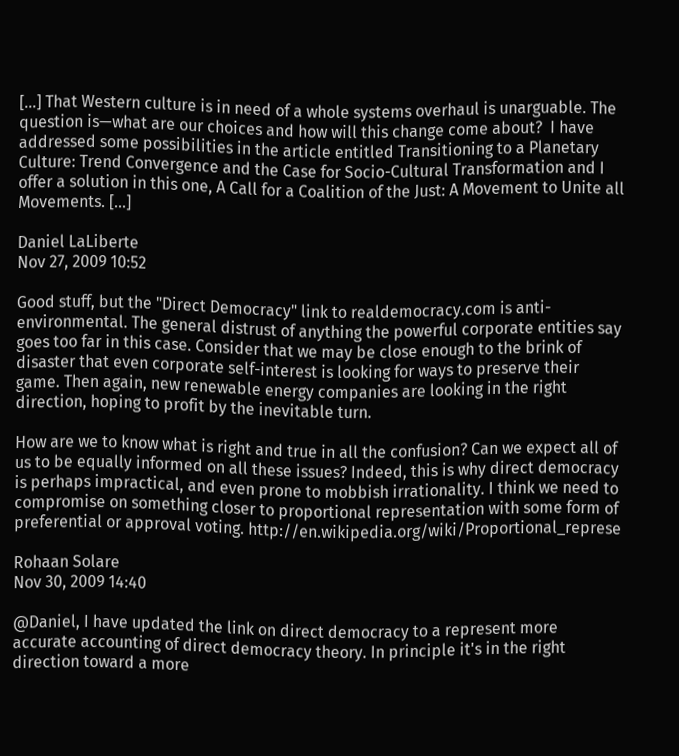[…] That Western culture is in need of a whole systems overhaul is unarguable. The question is—what are our choices and how will this change come about?  I have addressed some possibilities in the article entitled Transitioning to a Planetary Culture: Trend Convergence and the Case for Socio-Cultural Transformation and I offer a solution in this one, A Call for a Coalition of the Just: A Movement to Unite all Movements. […]

Daniel LaLiberte
Nov 27, 2009 10:52

Good stuff, but the "Direct Democracy" link to realdemocracy.com is anti-environmental. The general distrust of anything the powerful corporate entities say goes too far in this case. Consider that we may be close enough to the brink of disaster that even corporate self-interest is looking for ways to preserve their game. Then again, new renewable energy companies are looking in the right direction, hoping to profit by the inevitable turn.

How are we to know what is right and true in all the confusion? Can we expect all of us to be equally informed on all these issues? Indeed, this is why direct democracy is perhaps impractical, and even prone to mobbish irrationality. I think we need to compromise on something closer to proportional representation with some form of preferential or approval voting. http://en.wikipedia.org/wiki/Proportional_represe

Rohaan Solare
Nov 30, 2009 14:40

@Daniel, I have updated the link on direct democracy to a represent more accurate accounting of direct democracy theory. In principle it's in the right direction toward a more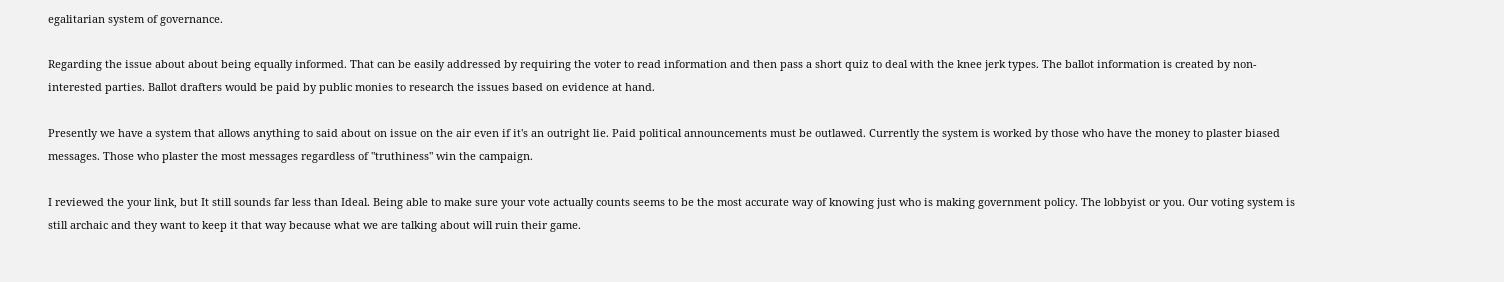egalitarian system of governance.

Regarding the issue about about being equally informed. That can be easily addressed by requiring the voter to read information and then pass a short quiz to deal with the knee jerk types. The ballot information is created by non-interested parties. Ballot drafters would be paid by public monies to research the issues based on evidence at hand.

Presently we have a system that allows anything to said about on issue on the air even if it's an outright lie. Paid political announcements must be outlawed. Currently the system is worked by those who have the money to plaster biased messages. Those who plaster the most messages regardless of "truthiness" win the campaign.

I reviewed the your link, but It still sounds far less than Ideal. Being able to make sure your vote actually counts seems to be the most accurate way of knowing just who is making government policy. The lobbyist or you. Our voting system is still archaic and they want to keep it that way because what we are talking about will ruin their game.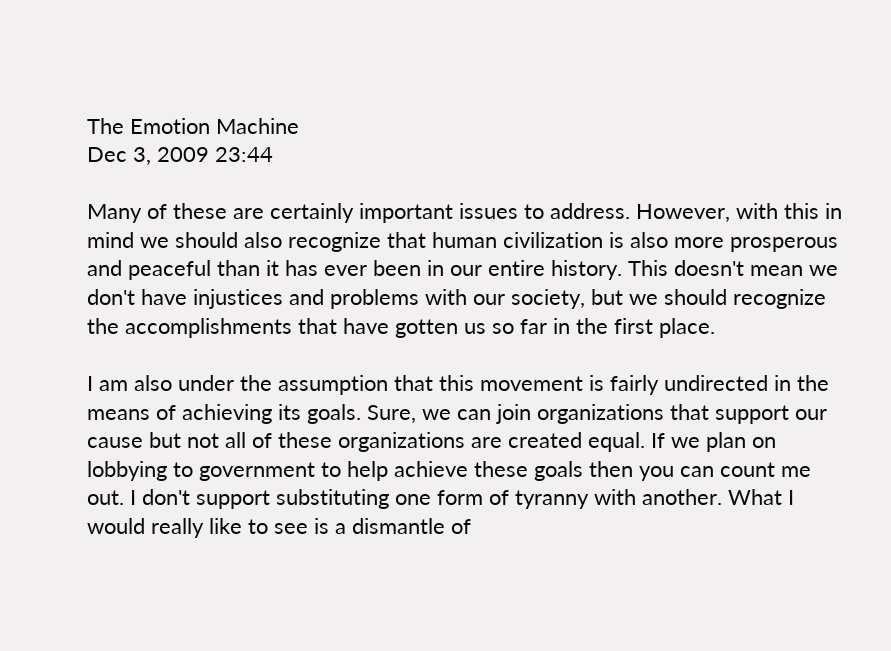The Emotion Machine
Dec 3, 2009 23:44

Many of these are certainly important issues to address. However, with this in mind we should also recognize that human civilization is also more prosperous and peaceful than it has ever been in our entire history. This doesn't mean we don't have injustices and problems with our society, but we should recognize the accomplishments that have gotten us so far in the first place.

I am also under the assumption that this movement is fairly undirected in the means of achieving its goals. Sure, we can join organizations that support our cause but not all of these organizations are created equal. If we plan on lobbying to government to help achieve these goals then you can count me out. I don't support substituting one form of tyranny with another. What I would really like to see is a dismantle of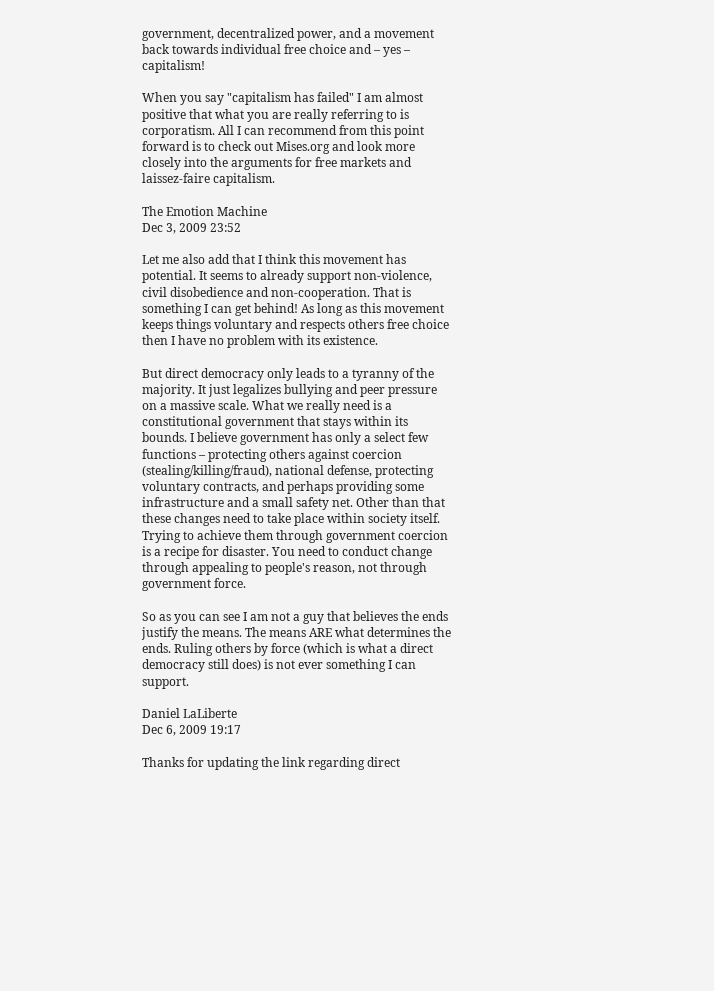government, decentralized power, and a movement back towards individual free choice and – yes – capitalism!

When you say "capitalism has failed" I am almost positive that what you are really referring to is corporatism. All I can recommend from this point forward is to check out Mises.org and look more closely into the arguments for free markets and laissez-faire capitalism.

The Emotion Machine
Dec 3, 2009 23:52

Let me also add that I think this movement has potential. It seems to already support non-violence, civil disobedience and non-cooperation. That is something I can get behind! As long as this movement keeps things voluntary and respects others free choice then I have no problem with its existence.

But direct democracy only leads to a tyranny of the majority. It just legalizes bullying and peer pressure on a massive scale. What we really need is a constitutional government that stays within its bounds. I believe government has only a select few functions – protecting others against coercion (stealing/killing/fraud), national defense, protecting voluntary contracts, and perhaps providing some infrastructure and a small safety net. Other than that these changes need to take place within society itself. Trying to achieve them through government coercion is a recipe for disaster. You need to conduct change through appealing to people's reason, not through government force.

So as you can see I am not a guy that believes the ends justify the means. The means ARE what determines the ends. Ruling others by force (which is what a direct democracy still does) is not ever something I can support.

Daniel LaLiberte
Dec 6, 2009 19:17

Thanks for updating the link regarding direct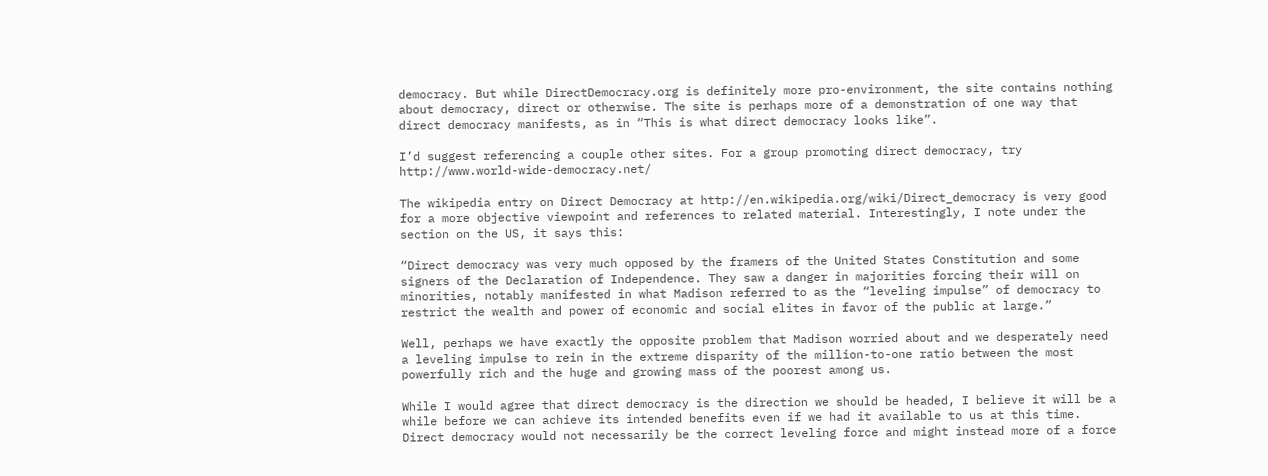democracy. But while DirectDemocracy.org is definitely more pro-environment, the site contains nothing about democracy, direct or otherwise. The site is perhaps more of a demonstration of one way that direct democracy manifests, as in “This is what direct democracy looks like”.

I’d suggest referencing a couple other sites. For a group promoting direct democracy, try http://www.world-wide-democracy.net/

The wikipedia entry on Direct Democracy at http://en.wikipedia.org/wiki/Direct_democracy is very good for a more objective viewpoint and references to related material. Interestingly, I note under the section on the US, it says this:

“Direct democracy was very much opposed by the framers of the United States Constitution and some signers of the Declaration of Independence. They saw a danger in majorities forcing their will on minorities, notably manifested in what Madison referred to as the “leveling impulse” of democracy to restrict the wealth and power of economic and social elites in favor of the public at large.”

Well, perhaps we have exactly the opposite problem that Madison worried about and we desperately need a leveling impulse to rein in the extreme disparity of the million-to-one ratio between the most powerfully rich and the huge and growing mass of the poorest among us.

While I would agree that direct democracy is the direction we should be headed, I believe it will be a while before we can achieve its intended benefits even if we had it available to us at this time. Direct democracy would not necessarily be the correct leveling force and might instead more of a force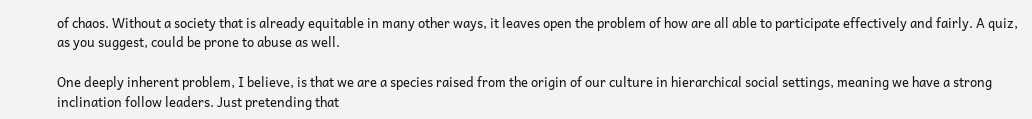of chaos. Without a society that is already equitable in many other ways, it leaves open the problem of how are all able to participate effectively and fairly. A quiz, as you suggest, could be prone to abuse as well.

One deeply inherent problem, I believe, is that we are a species raised from the origin of our culture in hierarchical social settings, meaning we have a strong inclination follow leaders. Just pretending that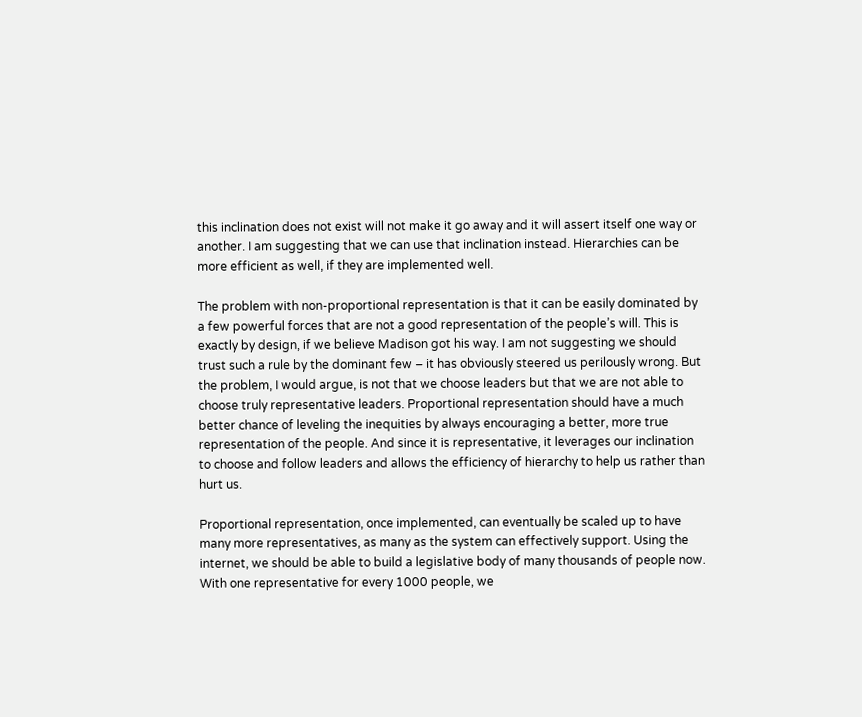this inclination does not exist will not make it go away and it will assert itself one way or another. I am suggesting that we can use that inclination instead. Hierarchies can be more efficient as well, if they are implemented well.

The problem with non-proportional representation is that it can be easily dominated by a few powerful forces that are not a good representation of the people’s will. This is exactly by design, if we believe Madison got his way. I am not suggesting we should trust such a rule by the dominant few – it has obviously steered us perilously wrong. But the problem, I would argue, is not that we choose leaders but that we are not able to choose truly representative leaders. Proportional representation should have a much better chance of leveling the inequities by always encouraging a better, more true representation of the people. And since it is representative, it leverages our inclination to choose and follow leaders and allows the efficiency of hierarchy to help us rather than hurt us.

Proportional representation, once implemented, can eventually be scaled up to have many more representatives, as many as the system can effectively support. Using the internet, we should be able to build a legislative body of many thousands of people now. With one representative for every 1000 people, we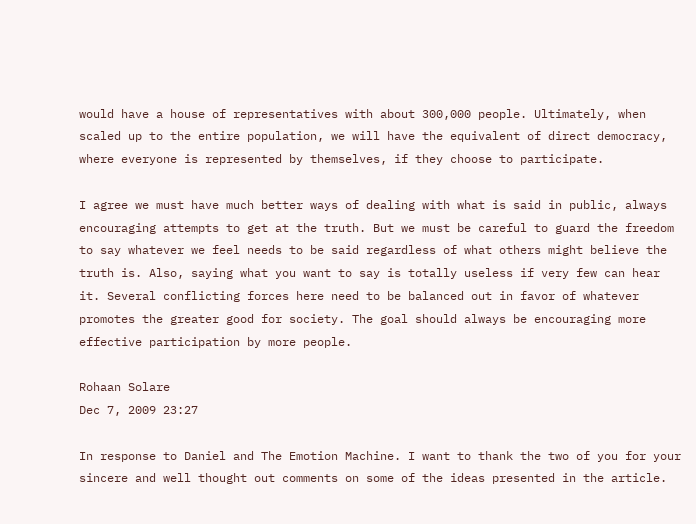would have a house of representatives with about 300,000 people. Ultimately, when scaled up to the entire population, we will have the equivalent of direct democracy, where everyone is represented by themselves, if they choose to participate.

I agree we must have much better ways of dealing with what is said in public, always encouraging attempts to get at the truth. But we must be careful to guard the freedom to say whatever we feel needs to be said regardless of what others might believe the truth is. Also, saying what you want to say is totally useless if very few can hear it. Several conflicting forces here need to be balanced out in favor of whatever promotes the greater good for society. The goal should always be encouraging more effective participation by more people.

Rohaan Solare
Dec 7, 2009 23:27

In response to Daniel and The Emotion Machine. I want to thank the two of you for your sincere and well thought out comments on some of the ideas presented in the article.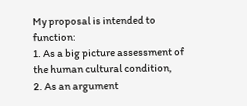My proposal is intended to function:
1. As a big picture assessment of the human cultural condition,
2. As an argument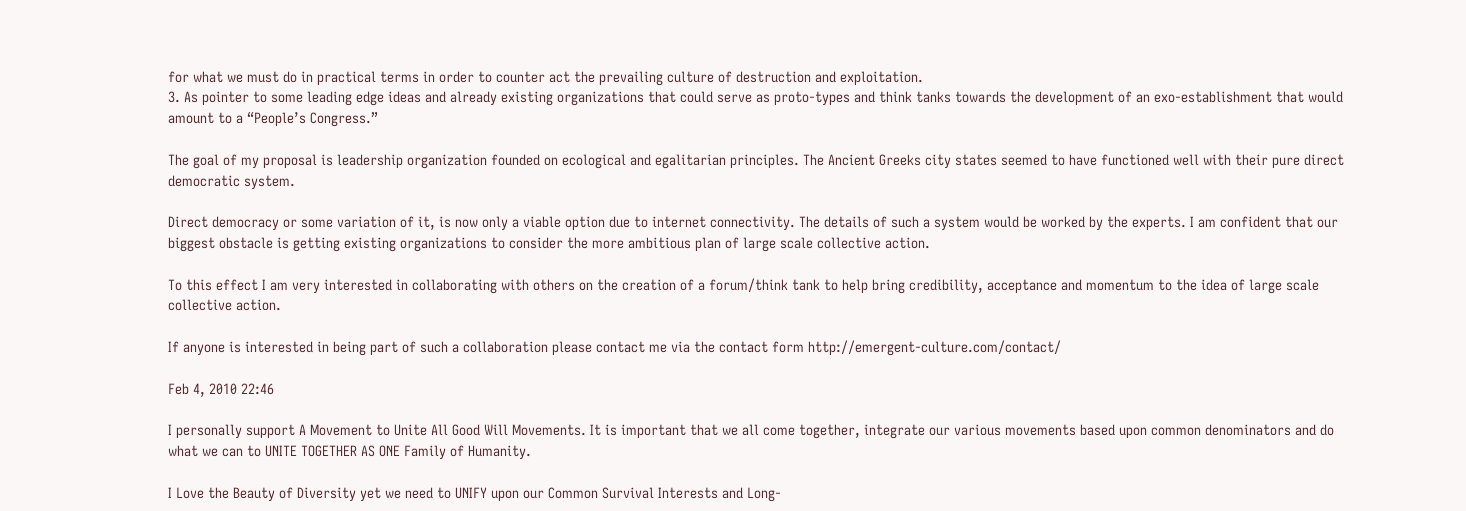for what we must do in practical terms in order to counter act the prevailing culture of destruction and exploitation.
3. As pointer to some leading edge ideas and already existing organizations that could serve as proto-types and think tanks towards the development of an exo-establishment that would amount to a “People’s Congress.”

The goal of my proposal is leadership organization founded on ecological and egalitarian principles. The Ancient Greeks city states seemed to have functioned well with their pure direct democratic system.

Direct democracy or some variation of it, is now only a viable option due to internet connectivity. The details of such a system would be worked by the experts. I am confident that our biggest obstacle is getting existing organizations to consider the more ambitious plan of large scale collective action.

To this effect I am very interested in collaborating with others on the creation of a forum/think tank to help bring credibility, acceptance and momentum to the idea of large scale collective action.

If anyone is interested in being part of such a collaboration please contact me via the contact form http://emergent-culture.com/contact/

Feb 4, 2010 22:46

I personally support A Movement to Unite All Good Will Movements. It is important that we all come together, integrate our various movements based upon common denominators and do what we can to UNITE TOGETHER AS ONE Family of Humanity.

I Love the Beauty of Diversity yet we need to UNIFY upon our Common Survival Interests and Long-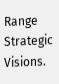Range Strategic Visions.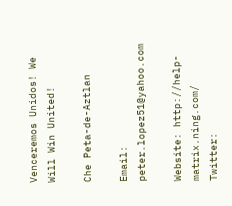Venceremos Unidos! We Will Win United!

Che Peta-de-Aztlan

Email: peter.lopez51@yahoo.com

Website: http://help-matrix.ning.com/
Twitter: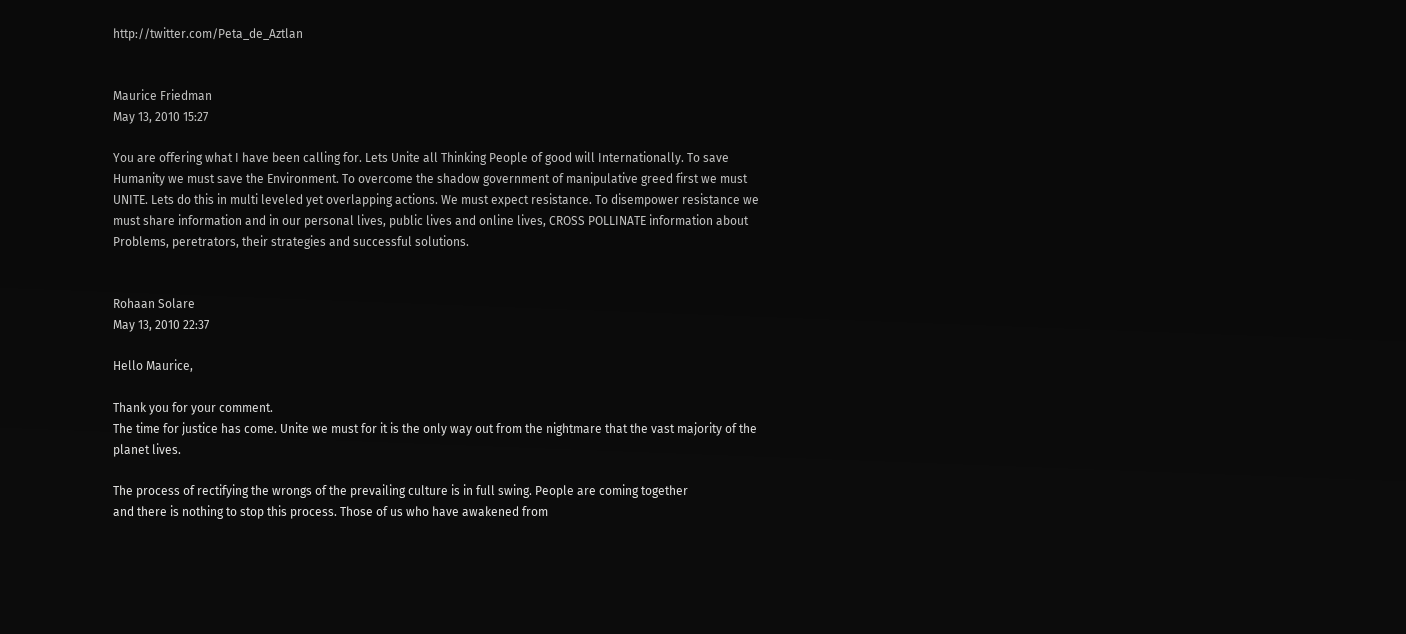http://twitter.com/Peta_de_Aztlan


Maurice Friedman
May 13, 2010 15:27

You are offering what I have been calling for. Lets Unite all Thinking People of good will Internationally. To save Humanity we must save the Environment. To overcome the shadow government of manipulative greed first we must UNITE. Lets do this in multi leveled yet overlapping actions. We must expect resistance. To disempower resistance we must share information and in our personal lives, public lives and online lives, CROSS POLLINATE information about Problems, peretrators, their strategies and successful solutions.


Rohaan Solare
May 13, 2010 22:37

Hello Maurice,

Thank you for your comment.
The time for justice has come. Unite we must for it is the only way out from the nightmare that the vast majority of the planet lives.

The process of rectifying the wrongs of the prevailing culture is in full swing. People are coming together
and there is nothing to stop this process. Those of us who have awakened from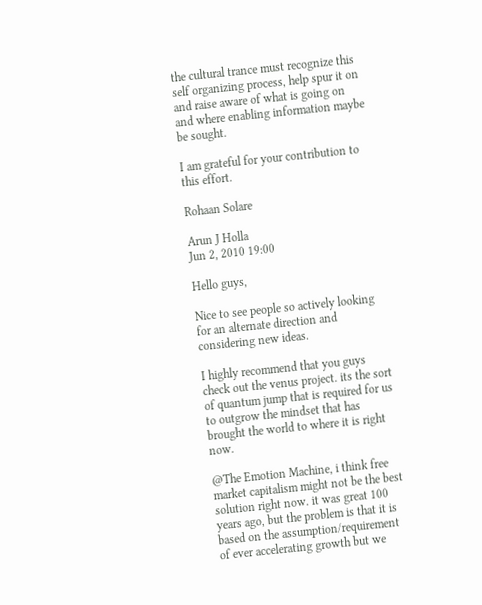the cultural trance must recognize this self organizing process, help spur it on and raise aware of what is going on and where enabling information maybe be sought.

I am grateful for your contribution to this effort.

Rohaan Solare

Arun J Holla
Jun 2, 2010 19:00

Hello guys,

Nice to see people so actively looking for an alternate direction and considering new ideas.

I highly recommend that you guys check out the venus project. its the sort of quantum jump that is required for us to outgrow the mindset that has brought the world to where it is right now.

@The Emotion Machine, i think free market capitalism might not be the best solution right now. it was great 100 years ago, but the problem is that it is based on the assumption/requirement of ever accelerating growth but we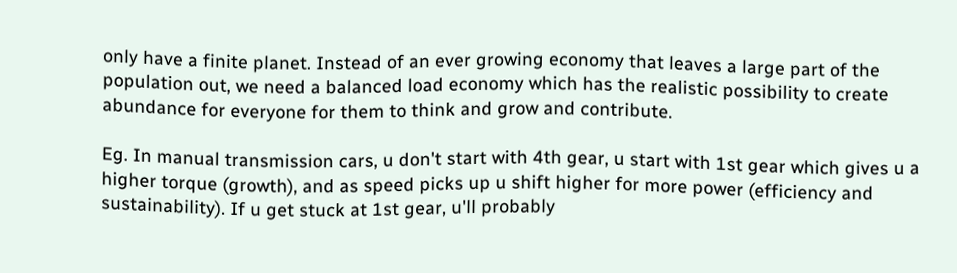only have a finite planet. Instead of an ever growing economy that leaves a large part of the population out, we need a balanced load economy which has the realistic possibility to create abundance for everyone for them to think and grow and contribute.

Eg. In manual transmission cars, u don't start with 4th gear, u start with 1st gear which gives u a higher torque (growth), and as speed picks up u shift higher for more power (efficiency and sustainability). If u get stuck at 1st gear, u'll probably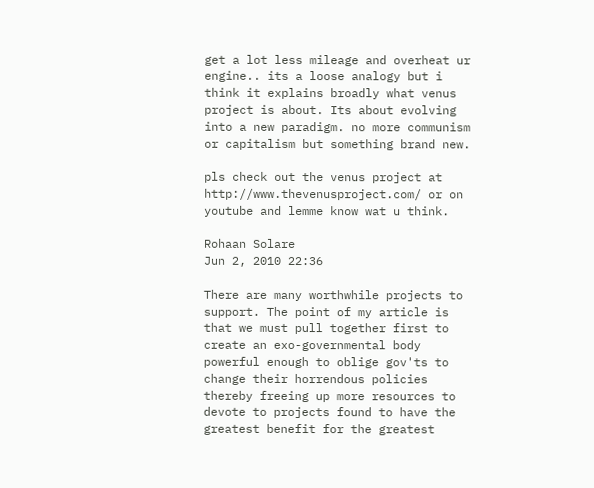get a lot less mileage and overheat ur engine.. its a loose analogy but i think it explains broadly what venus project is about. Its about evolving into a new paradigm. no more communism or capitalism but something brand new.

pls check out the venus project at http://www.thevenusproject.com/ or on youtube and lemme know wat u think.

Rohaan Solare
Jun 2, 2010 22:36

There are many worthwhile projects to support. The point of my article is that we must pull together first to create an exo-governmental body powerful enough to oblige gov'ts to change their horrendous policies thereby freeing up more resources to devote to projects found to have the greatest benefit for the greatest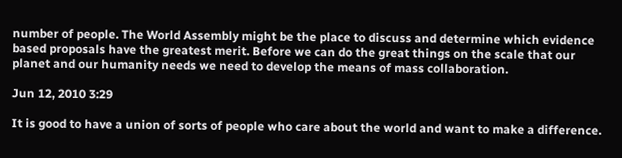number of people. The World Assembly might be the place to discuss and determine which evidence based proposals have the greatest merit. Before we can do the great things on the scale that our planet and our humanity needs we need to develop the means of mass collaboration.

Jun 12, 2010 3:29

It is good to have a union of sorts of people who care about the world and want to make a difference.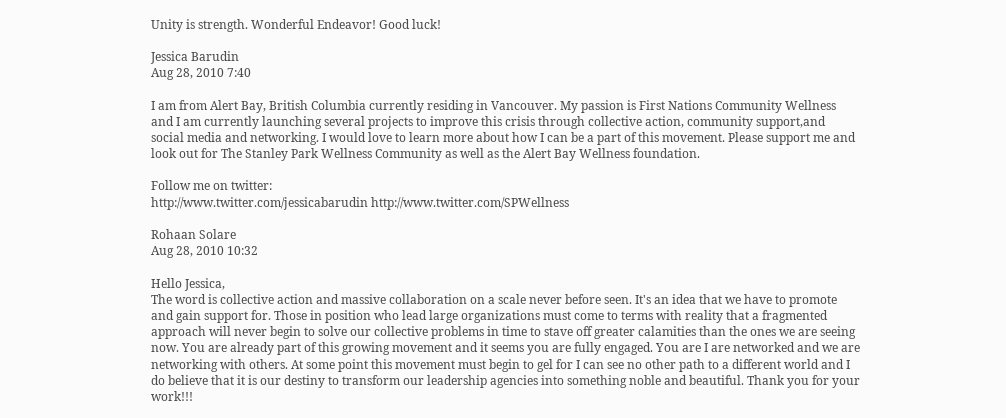Unity is strength. Wonderful Endeavor! Good luck!

Jessica Barudin
Aug 28, 2010 7:40

I am from Alert Bay, British Columbia currently residing in Vancouver. My passion is First Nations Community Wellness and I am currently launching several projects to improve this crisis through collective action, community support,and social media and networking. I would love to learn more about how I can be a part of this movement. Please support me and look out for The Stanley Park Wellness Community as well as the Alert Bay Wellness foundation.

Follow me on twitter:
http://www.twitter.com/jessicabarudin http://www.twitter.com/SPWellness

Rohaan Solare
Aug 28, 2010 10:32

Hello Jessica,
The word is collective action and massive collaboration on a scale never before seen. It's an idea that we have to promote and gain support for. Those in position who lead large organizations must come to terms with reality that a fragmented approach will never begin to solve our collective problems in time to stave off greater calamities than the ones we are seeing now. You are already part of this growing movement and it seems you are fully engaged. You are I are networked and we are networking with others. At some point this movement must begin to gel for I can see no other path to a different world and I do believe that it is our destiny to transform our leadership agencies into something noble and beautiful. Thank you for your work!!!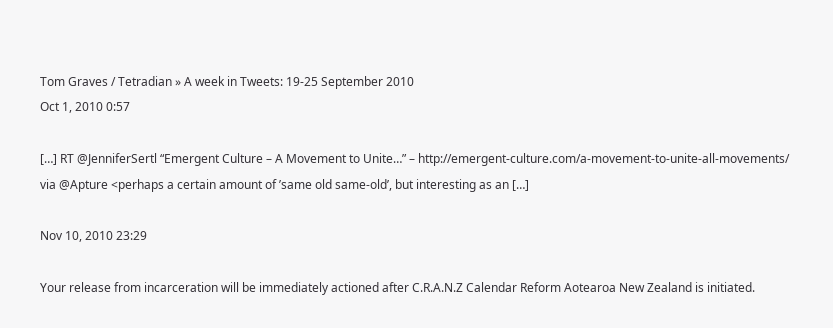Tom Graves / Tetradian » A week in Tweets: 19-25 September 2010
Oct 1, 2010 0:57

[…] RT @JenniferSertl “Emergent Culture – A Movement to Unite…” – http://emergent-culture.com/a-movement-to-unite-all-movements/ via @Apture <perhaps a certain amount of ’same old same-old’, but interesting as an […]

Nov 10, 2010 23:29

Your release from incarceration will be immediately actioned after C.R.A.N.Z Calendar Reform Aotearoa New Zealand is initiated.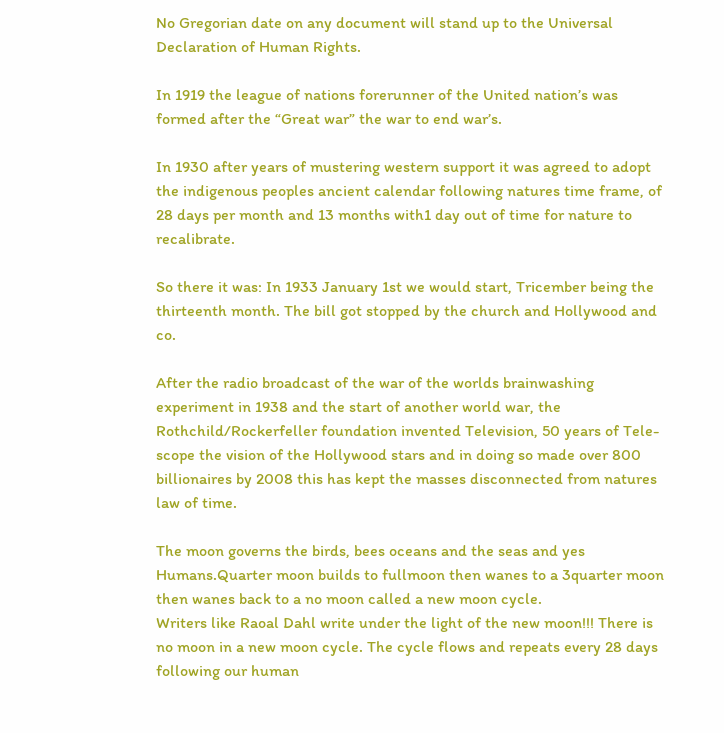No Gregorian date on any document will stand up to the Universal Declaration of Human Rights.

In 1919 the league of nations forerunner of the United nation’s was formed after the “Great war” the war to end war’s.

In 1930 after years of mustering western support it was agreed to adopt the indigenous peoples ancient calendar following natures time frame, of 28 days per month and 13 months with1 day out of time for nature to recalibrate.

So there it was: In 1933 January 1st we would start, Tricember being the thirteenth month. The bill got stopped by the church and Hollywood and co.

After the radio broadcast of the war of the worlds brainwashing experiment in 1938 and the start of another world war, the Rothchild/Rockerfeller foundation invented Television, 50 years of Tele-scope the vision of the Hollywood stars and in doing so made over 800 billionaires by 2008 this has kept the masses disconnected from natures law of time.

The moon governs the birds, bees oceans and the seas and yes Humans.Quarter moon builds to fullmoon then wanes to a 3quarter moon then wanes back to a no moon called a new moon cycle.
Writers like Raoal Dahl write under the light of the new moon!!! There is no moon in a new moon cycle. The cycle flows and repeats every 28 days following our human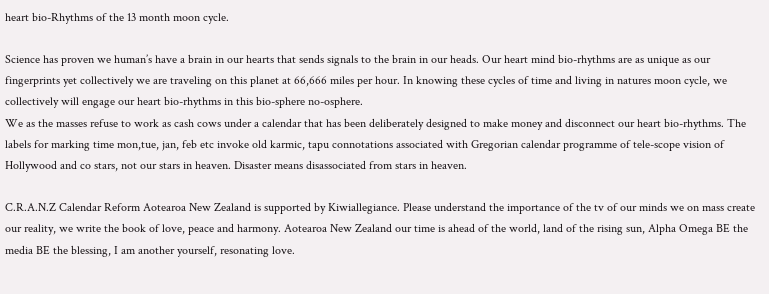heart bio-Rhythms of the 13 month moon cycle.

Science has proven we human’s have a brain in our hearts that sends signals to the brain in our heads. Our heart mind bio-rhythms are as unique as our fingerprints yet collectively we are traveling on this planet at 66,666 miles per hour. In knowing these cycles of time and living in natures moon cycle, we collectively will engage our heart bio-rhythms in this bio-sphere no-osphere.
We as the masses refuse to work as cash cows under a calendar that has been deliberately designed to make money and disconnect our heart bio-rhythms. The labels for marking time mon,tue, jan, feb etc invoke old karmic, tapu connotations associated with Gregorian calendar programme of tele-scope vision of Hollywood and co stars, not our stars in heaven. Disaster means disassociated from stars in heaven.

C.R.A.N.Z Calendar Reform Aotearoa New Zealand is supported by Kiwiallegiance. Please understand the importance of the tv of our minds we on mass create our reality, we write the book of love, peace and harmony. Aotearoa New Zealand our time is ahead of the world, land of the rising sun, Alpha Omega BE the media BE the blessing, I am another yourself, resonating love.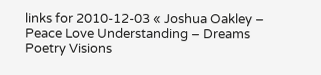links for 2010-12-03 « Joshua Oakley – Peace Love Understanding – Dreams Poetry Visions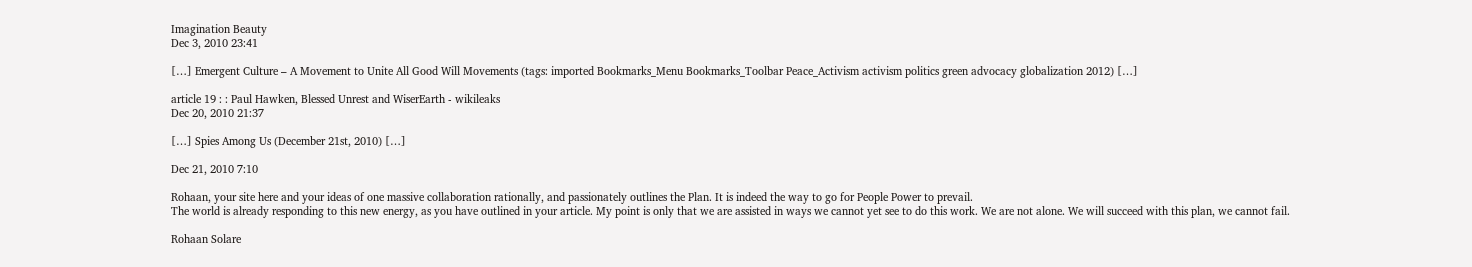Imagination Beauty
Dec 3, 2010 23:41

[…] Emergent Culture – A Movement to Unite All Good Will Movements (tags: imported Bookmarks_Menu Bookmarks_Toolbar Peace_Activism activism politics green advocacy globalization 2012) […]

article 19 : : Paul Hawken, Blessed Unrest and WiserEarth - wikileaks
Dec 20, 2010 21:37

[…] Spies Among Us (December 21st, 2010) […]

Dec 21, 2010 7:10

Rohaan, your site here and your ideas of one massive collaboration rationally, and passionately outlines the Plan. It is indeed the way to go for People Power to prevail.
The world is already responding to this new energy, as you have outlined in your article. My point is only that we are assisted in ways we cannot yet see to do this work. We are not alone. We will succeed with this plan, we cannot fail.

Rohaan Solare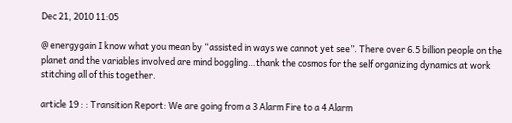Dec 21, 2010 11:05

@ energygain I know what you mean by “assisted in ways we cannot yet see”. There over 6.5 billion people on the planet and the variables involved are mind boggling…thank the cosmos for the self organizing dynamics at work stitching all of this together.

article 19 : : Transition Report: We are going from a 3 Alarm Fire to a 4 Alarm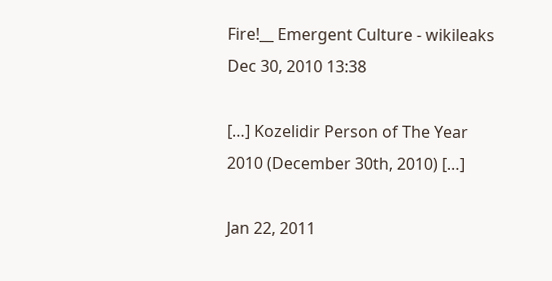Fire!__ Emergent Culture - wikileaks
Dec 30, 2010 13:38

[…] Kozelidir Person of The Year 2010 (December 30th, 2010) […]

Jan 22, 2011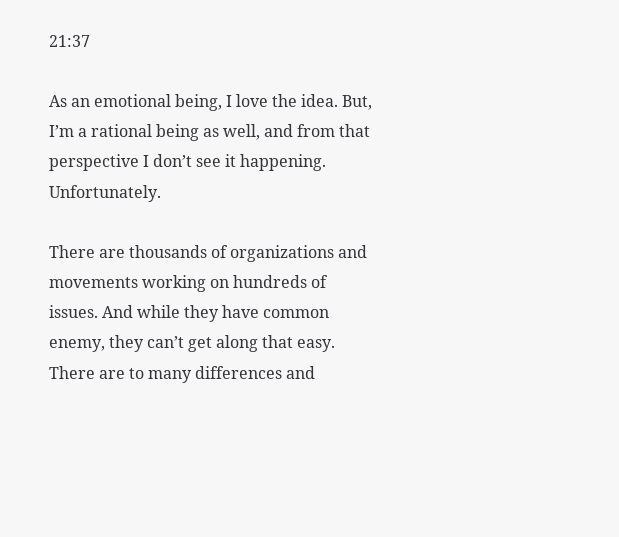21:37

As an emotional being, I love the idea. But, I’m a rational being as well, and from that perspective I don’t see it happening. Unfortunately.

There are thousands of organizations and movements working on hundreds of issues. And while they have common enemy, they can’t get along that easy. There are to many differences and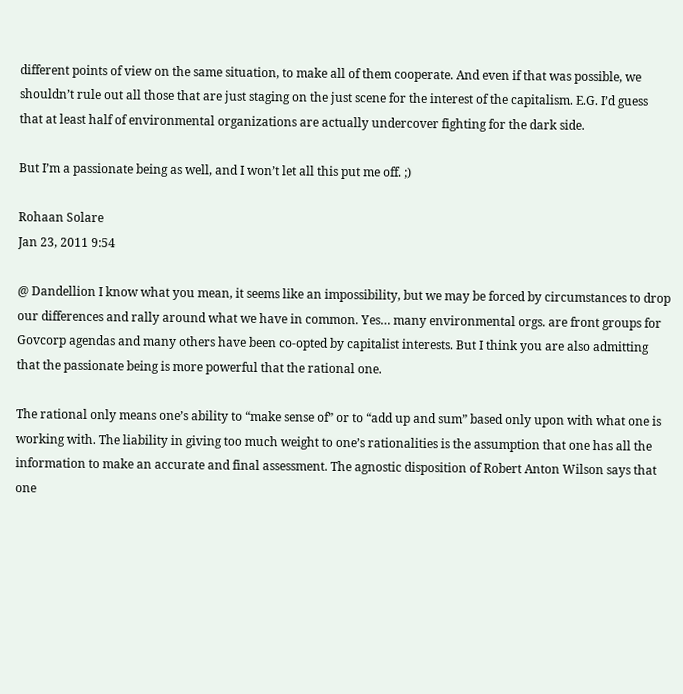different points of view on the same situation, to make all of them cooperate. And even if that was possible, we shouldn’t rule out all those that are just staging on the just scene for the interest of the capitalism. E.G. I’d guess that at least half of environmental organizations are actually undercover fighting for the dark side.

But I’m a passionate being as well, and I won’t let all this put me off. ;)

Rohaan Solare
Jan 23, 2011 9:54

@ Dandellion I know what you mean, it seems like an impossibility, but we may be forced by circumstances to drop our differences and rally around what we have in common. Yes… many environmental orgs. are front groups for Govcorp agendas and many others have been co-opted by capitalist interests. But I think you are also admitting that the passionate being is more powerful that the rational one.

The rational only means one’s ability to “make sense of” or to “add up and sum” based only upon with what one is working with. The liability in giving too much weight to one’s rationalities is the assumption that one has all the information to make an accurate and final assessment. The agnostic disposition of Robert Anton Wilson says that one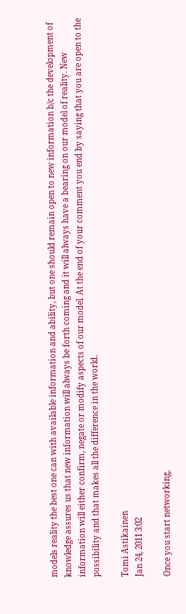models reality the best one can with available information and ability, but one should remain open to new information b/c the development of knowledge assures us that new information will always be forth coming and it will always have a bearing on our model of reality. New information will either confirm, negate or modify aspects of our model. At the end of your comment you end by saying that you are open to the possibility and that makes all the difference in the world.

Tomi Astikainen
Jan 24, 2011 3:02

Once you start networking,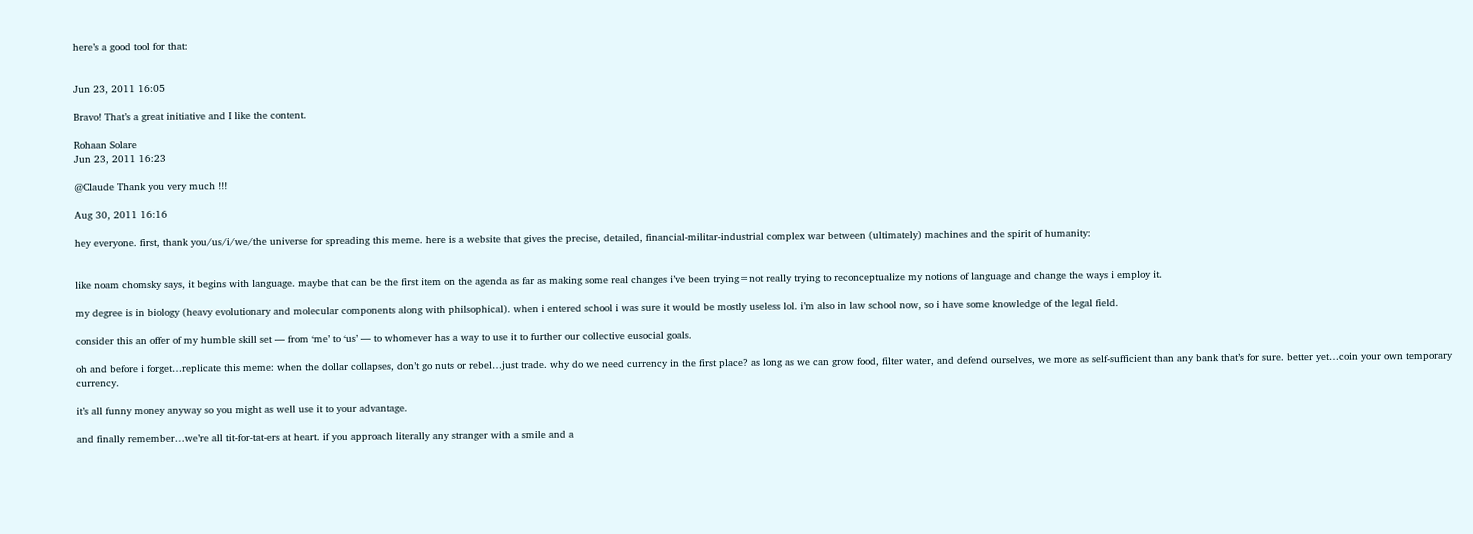here’s a good tool for that:


Jun 23, 2011 16:05

Bravo! That’s a great initiative and I like the content.

Rohaan Solare
Jun 23, 2011 16:23

@Claude Thank you very much !!!

Aug 30, 2011 16:16

hey everyone. first, thank you/us/i/we/the universe for spreading this meme. here is a website that gives the precise, detailed, financial-militar-industrial complex war between (ultimately) machines and the spirit of humanity:


like noam chomsky says, it begins with language. maybe that can be the first item on the agenda as far as making some real changes i’ve been trying=not really trying to reconceptualize my notions of language and change the ways i employ it.

my degree is in biology (heavy evolutionary and molecular components along with philsophical). when i entered school i was sure it would be mostly useless lol. i’m also in law school now, so i have some knowledge of the legal field.

consider this an offer of my humble skill set — from ‘me’ to ‘us’ — to whomever has a way to use it to further our collective eusocial goals.

oh and before i forget…replicate this meme: when the dollar collapses, don’t go nuts or rebel…just trade. why do we need currency in the first place? as long as we can grow food, filter water, and defend ourselves, we more as self-sufficient than any bank that’s for sure. better yet…coin your own temporary currency.

it’s all funny money anyway so you might as well use it to your advantage.

and finally remember…we’re all tit-for-tat-ers at heart. if you approach literally any stranger with a smile and a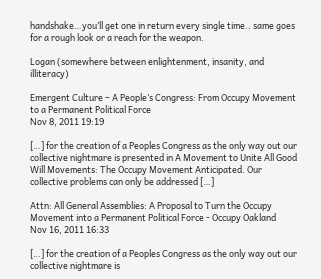handshake…you’ll get one in return every single time.. same goes for a rough look or a reach for the weapon.

Logan (somewhere between enlightenment, insanity, and illiteracy)

Emergent Culture – A People’s Congress: From Occupy Movement to a Permanent Political Force
Nov 8, 2011 19:19

[…] for the creation of a Peoples Congress as the only way out our collective nightmare is presented in A Movement to Unite All Good Will Movements: The Occupy Movement Anticipated. Our collective problems can only be addressed […]

Attn: All General Assemblies: A Proposal to Turn the Occupy Movement into a Permanent Political Force - Occupy Oakland
Nov 16, 2011 16:33

[…] for the creation of a Peoples Congress as the only way out our collective nightmare is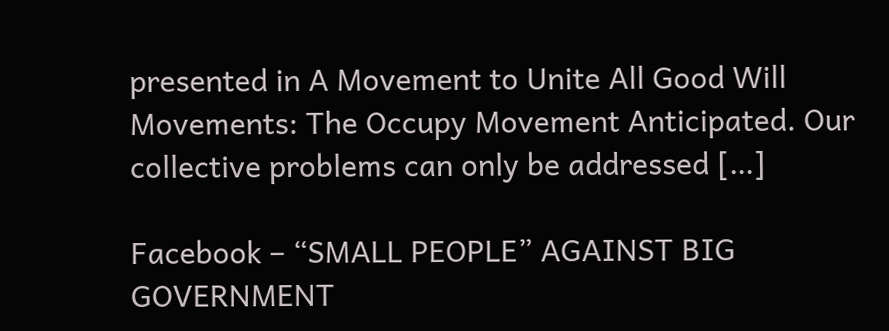presented in A Movement to Unite All Good Will Movements: The Occupy Movement Anticipated. Our collective problems can only be addressed […]

Facebook – “SMALL PEOPLE” AGAINST BIG GOVERNMENT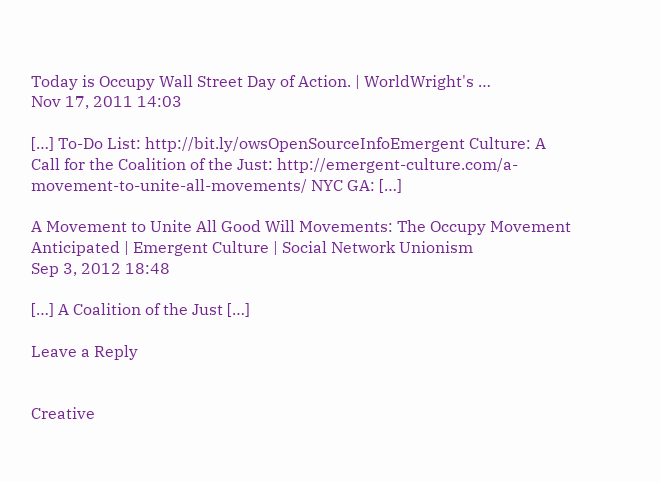Today is Occupy Wall Street Day of Action. | WorldWright's …
Nov 17, 2011 14:03

[…] To-Do List: http://bit.ly/owsOpenSourceInfoEmergent Culture: A Call for the Coalition of the Just: http://emergent-culture.com/a-movement-to-unite-all-movements/ NYC GA: […]

A Movement to Unite All Good Will Movements: The Occupy Movement Anticipated | Emergent Culture | Social Network Unionism
Sep 3, 2012 18:48

[…] A Coalition of the Just […]

Leave a Reply


Creative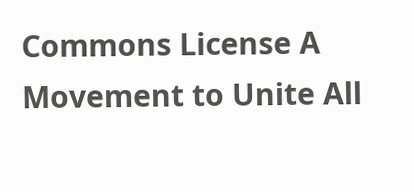Commons License A Movement to Unite All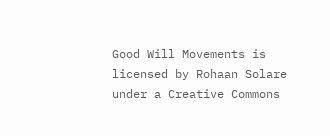Good Will Movements is licensed by Rohaan Solare under a Creative Commons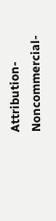Attribution-Noncommercial-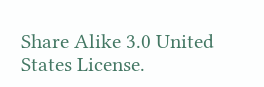Share Alike 3.0 United States License.